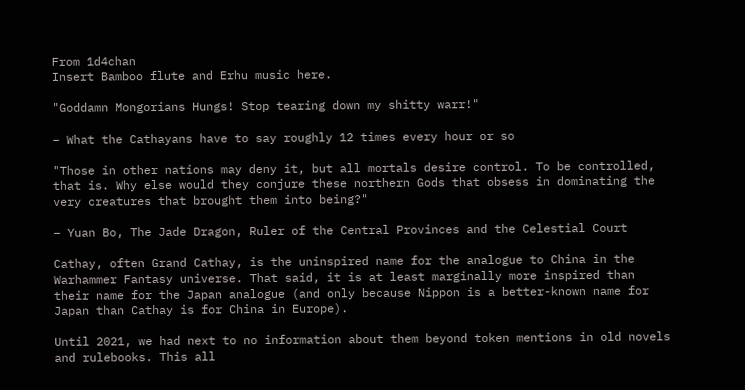From 1d4chan
Insert Bamboo flute and Erhu music here.

"Goddamn Mongorians Hungs! Stop tearing down my shitty warr!"

– What the Cathayans have to say roughly 12 times every hour or so

"Those in other nations may deny it, but all mortals desire control. To be controlled, that is. Why else would they conjure these northern Gods that obsess in dominating the very creatures that brought them into being?"

– Yuan Bo, The Jade Dragon, Ruler of the Central Provinces and the Celestial Court

Cathay, often Grand Cathay, is the uninspired name for the analogue to China in the Warhammer Fantasy universe. That said, it is at least marginally more inspired than their name for the Japan analogue (and only because Nippon is a better-known name for Japan than Cathay is for China in Europe).

Until 2021, we had next to no information about them beyond token mentions in old novels and rulebooks. This all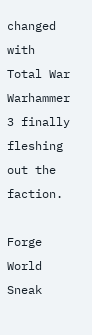changed with Total War Warhammer 3 finally fleshing out the faction.

Forge World Sneak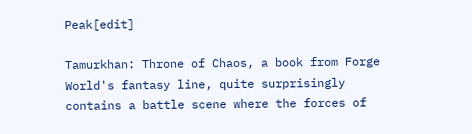Peak[edit]

Tamurkhan: Throne of Chaos, a book from Forge World's fantasy line, quite surprisingly contains a battle scene where the forces of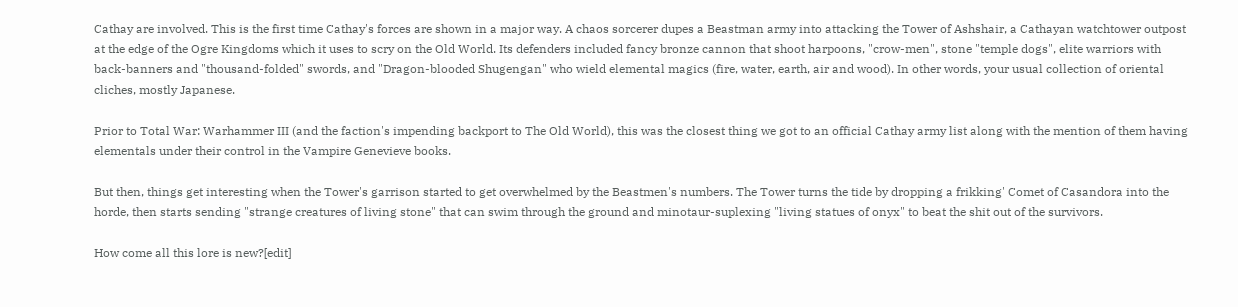Cathay are involved. This is the first time Cathay's forces are shown in a major way. A chaos sorcerer dupes a Beastman army into attacking the Tower of Ashshair, a Cathayan watchtower outpost at the edge of the Ogre Kingdoms which it uses to scry on the Old World. Its defenders included fancy bronze cannon that shoot harpoons, "crow-men", stone "temple dogs", elite warriors with back-banners and "thousand-folded" swords, and "Dragon-blooded Shugengan" who wield elemental magics (fire, water, earth, air and wood). In other words, your usual collection of oriental cliches, mostly Japanese.

Prior to Total War: Warhammer III (and the faction's impending backport to The Old World), this was the closest thing we got to an official Cathay army list along with the mention of them having elementals under their control in the Vampire Genevieve books.

But then, things get interesting when the Tower's garrison started to get overwhelmed by the Beastmen's numbers. The Tower turns the tide by dropping a frikking' Comet of Casandora into the horde, then starts sending "strange creatures of living stone" that can swim through the ground and minotaur-suplexing "living statues of onyx" to beat the shit out of the survivors.

How come all this lore is new?[edit]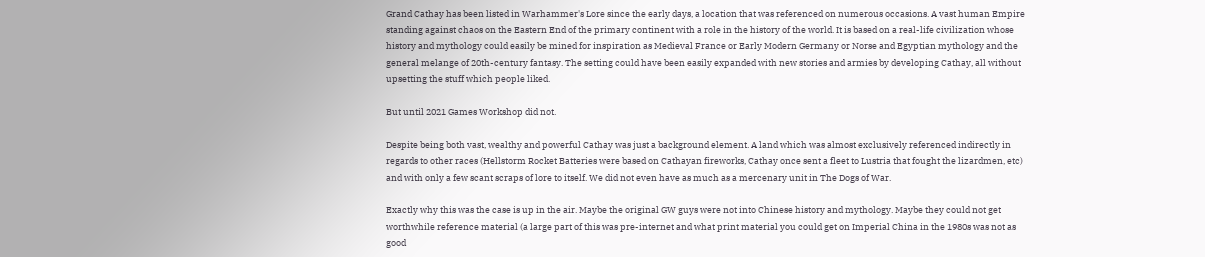Grand Cathay has been listed in Warhammer's Lore since the early days, a location that was referenced on numerous occasions. A vast human Empire standing against chaos on the Eastern End of the primary continent with a role in the history of the world. It is based on a real-life civilization whose history and mythology could easily be mined for inspiration as Medieval France or Early Modern Germany or Norse and Egyptian mythology and the general melange of 20th-century fantasy. The setting could have been easily expanded with new stories and armies by developing Cathay, all without upsetting the stuff which people liked.

But until 2021 Games Workshop did not.

Despite being both vast, wealthy and powerful Cathay was just a background element. A land which was almost exclusively referenced indirectly in regards to other races (Hellstorm Rocket Batteries were based on Cathayan fireworks, Cathay once sent a fleet to Lustria that fought the lizardmen, etc) and with only a few scant scraps of lore to itself. We did not even have as much as a mercenary unit in The Dogs of War.

Exactly why this was the case is up in the air. Maybe the original GW guys were not into Chinese history and mythology. Maybe they could not get worthwhile reference material (a large part of this was pre-internet and what print material you could get on Imperial China in the 1980s was not as good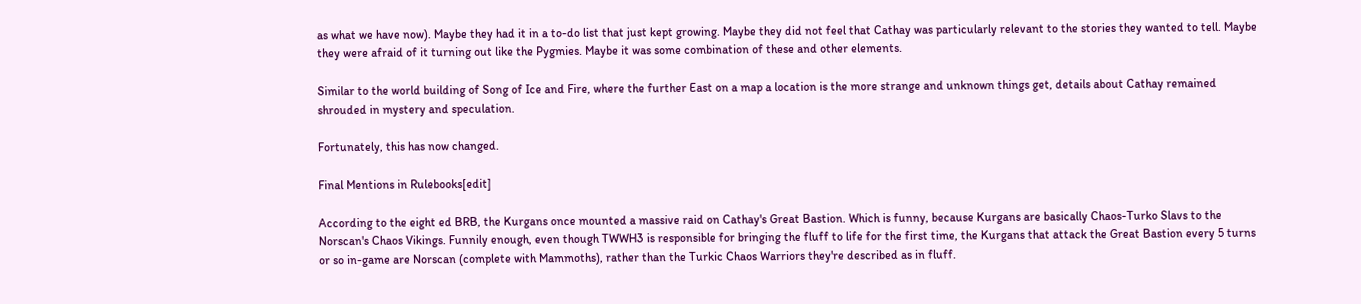as what we have now). Maybe they had it in a to-do list that just kept growing. Maybe they did not feel that Cathay was particularly relevant to the stories they wanted to tell. Maybe they were afraid of it turning out like the Pygmies. Maybe it was some combination of these and other elements.

Similar to the world building of Song of Ice and Fire, where the further East on a map a location is the more strange and unknown things get, details about Cathay remained shrouded in mystery and speculation.

Fortunately, this has now changed.

Final Mentions in Rulebooks[edit]

According to the eight ed BRB, the Kurgans once mounted a massive raid on Cathay's Great Bastion. Which is funny, because Kurgans are basically Chaos-Turko Slavs to the Norscan's Chaos Vikings. Funnily enough, even though TWWH3 is responsible for bringing the fluff to life for the first time, the Kurgans that attack the Great Bastion every 5 turns or so in-game are Norscan (complete with Mammoths), rather than the Turkic Chaos Warriors they're described as in fluff.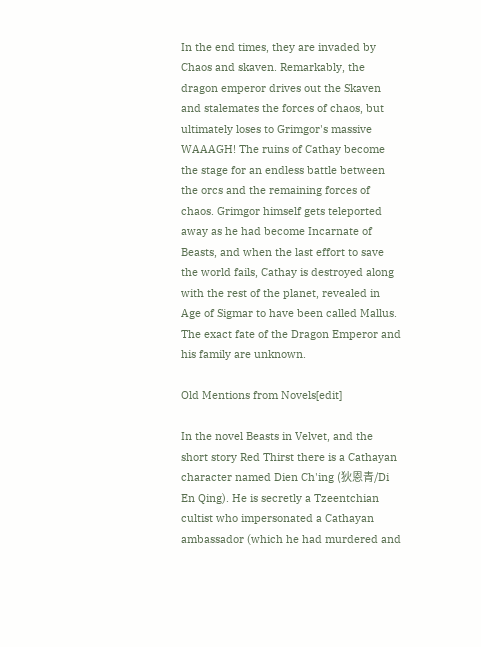In the end times, they are invaded by Chaos and skaven. Remarkably, the dragon emperor drives out the Skaven and stalemates the forces of chaos, but ultimately loses to Grimgor's massive WAAAGH! The ruins of Cathay become the stage for an endless battle between the orcs and the remaining forces of chaos. Grimgor himself gets teleported away as he had become Incarnate of Beasts, and when the last effort to save the world fails, Cathay is destroyed along with the rest of the planet, revealed in Age of Sigmar to have been called Mallus. The exact fate of the Dragon Emperor and his family are unknown.

Old Mentions from Novels[edit]

In the novel Beasts in Velvet, and the short story Red Thirst there is a Cathayan character named Dien Ch'ing (狄恩青/Di En Qing). He is secretly a Tzeentchian cultist who impersonated a Cathayan ambassador (which he had murdered and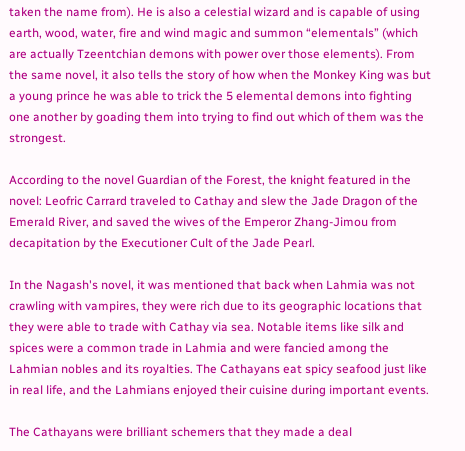taken the name from). He is also a celestial wizard and is capable of using earth, wood, water, fire and wind magic and summon “elementals” (which are actually Tzeentchian demons with power over those elements). From the same novel, it also tells the story of how when the Monkey King was but a young prince he was able to trick the 5 elemental demons into fighting one another by goading them into trying to find out which of them was the strongest.

According to the novel Guardian of the Forest, the knight featured in the novel: Leofric Carrard traveled to Cathay and slew the Jade Dragon of the Emerald River, and saved the wives of the Emperor Zhang-Jimou from decapitation by the Executioner Cult of the Jade Pearl.

In the Nagash's novel, it was mentioned that back when Lahmia was not crawling with vampires, they were rich due to its geographic locations that they were able to trade with Cathay via sea. Notable items like silk and spices were a common trade in Lahmia and were fancied among the Lahmian nobles and its royalties. The Cathayans eat spicy seafood just like in real life, and the Lahmians enjoyed their cuisine during important events.

The Cathayans were brilliant schemers that they made a deal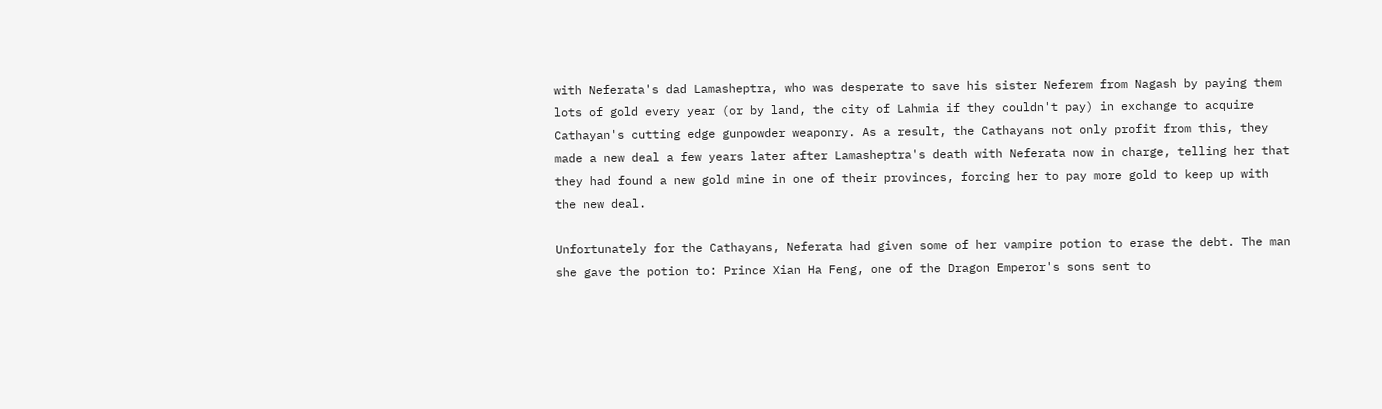with Neferata's dad Lamasheptra, who was desperate to save his sister Neferem from Nagash by paying them lots of gold every year (or by land, the city of Lahmia if they couldn't pay) in exchange to acquire Cathayan's cutting edge gunpowder weaponry. As a result, the Cathayans not only profit from this, they made a new deal a few years later after Lamasheptra's death with Neferata now in charge, telling her that they had found a new gold mine in one of their provinces, forcing her to pay more gold to keep up with the new deal.

Unfortunately for the Cathayans, Neferata had given some of her vampire potion to erase the debt. The man she gave the potion to: Prince Xian Ha Feng, one of the Dragon Emperor's sons sent to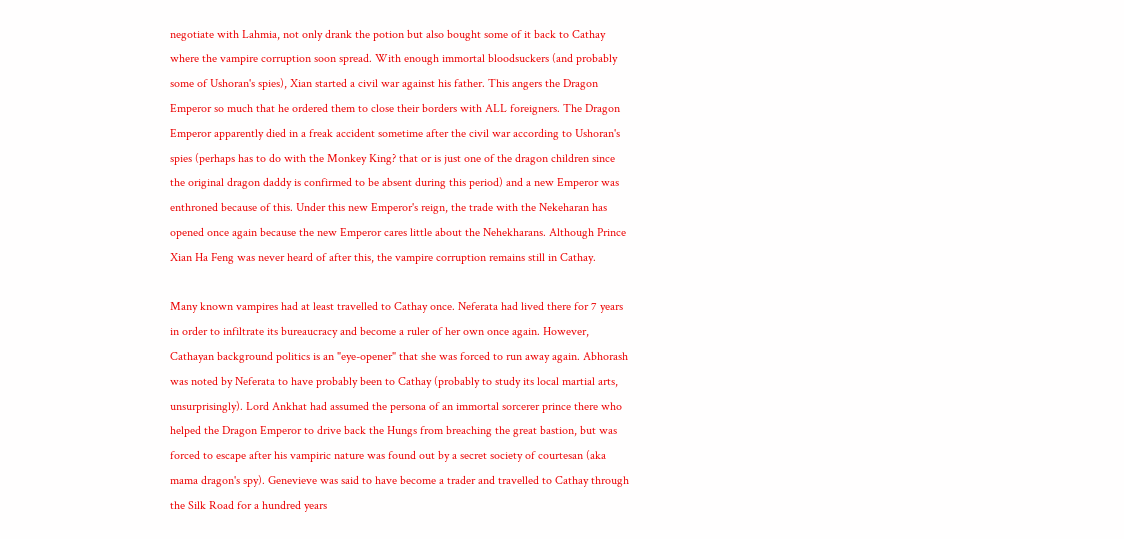negotiate with Lahmia, not only drank the potion but also bought some of it back to Cathay where the vampire corruption soon spread. With enough immortal bloodsuckers (and probably some of Ushoran's spies), Xian started a civil war against his father. This angers the Dragon Emperor so much that he ordered them to close their borders with ALL foreigners. The Dragon Emperor apparently died in a freak accident sometime after the civil war according to Ushoran's spies (perhaps has to do with the Monkey King? that or is just one of the dragon children since the original dragon daddy is confirmed to be absent during this period) and a new Emperor was enthroned because of this. Under this new Emperor's reign, the trade with the Nekeharan has opened once again because the new Emperor cares little about the Nehekharans. Although Prince Xian Ha Feng was never heard of after this, the vampire corruption remains still in Cathay.

Many known vampires had at least travelled to Cathay once. Neferata had lived there for 7 years in order to infiltrate its bureaucracy and become a ruler of her own once again. However, Cathayan background politics is an "eye-opener" that she was forced to run away again. Abhorash was noted by Neferata to have probably been to Cathay (probably to study its local martial arts, unsurprisingly). Lord Ankhat had assumed the persona of an immortal sorcerer prince there who helped the Dragon Emperor to drive back the Hungs from breaching the great bastion, but was forced to escape after his vampiric nature was found out by a secret society of courtesan (aka mama dragon's spy). Genevieve was said to have become a trader and travelled to Cathay through the Silk Road for a hundred years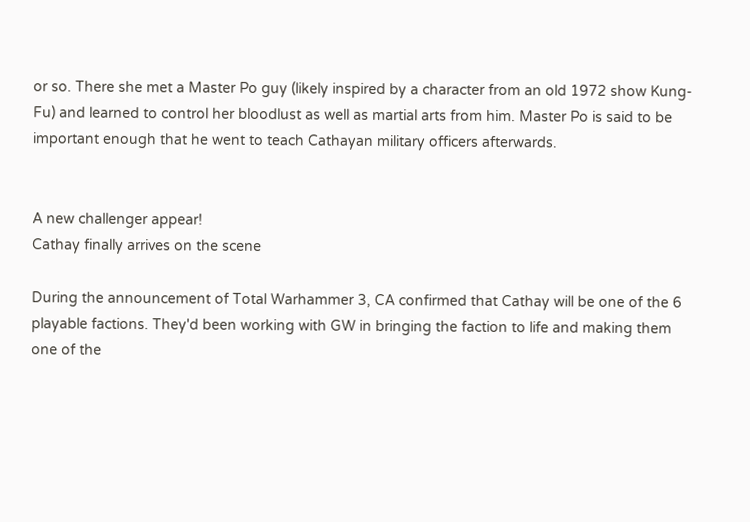or so. There she met a Master Po guy (likely inspired by a character from an old 1972 show Kung-Fu) and learned to control her bloodlust as well as martial arts from him. Master Po is said to be important enough that he went to teach Cathayan military officers afterwards.


A new challenger appear!
Cathay finally arrives on the scene

During the announcement of Total Warhammer 3, CA confirmed that Cathay will be one of the 6 playable factions. They'd been working with GW in bringing the faction to life and making them one of the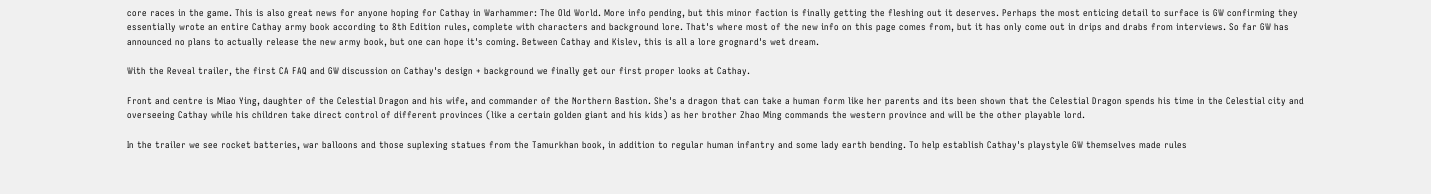core races in the game. This is also great news for anyone hoping for Cathay in Warhammer: The Old World. More info pending, but this minor faction is finally getting the fleshing out it deserves. Perhaps the most enticing detail to surface is GW confirming they essentially wrote an entire Cathay army book according to 8th Edition rules, complete with characters and background lore. That's where most of the new info on this page comes from, but it has only come out in drips and drabs from interviews. So far GW has announced no plans to actually release the new army book, but one can hope it's coming. Between Cathay and Kislev, this is all a lore grognard's wet dream.

With the Reveal trailer, the first CA FAQ and GW discussion on Cathay's design + background we finally get our first proper looks at Cathay.

Front and centre is Miao Ying, daughter of the Celestial Dragon and his wife, and commander of the Northern Bastion. She's a dragon that can take a human form like her parents and its been shown that the Celestial Dragon spends his time in the Celestial city and overseeing Cathay while his children take direct control of different provinces (like a certain golden giant and his kids) as her brother Zhao Ming commands the western province and will be the other playable lord.

In the trailer we see rocket batteries, war balloons and those suplexing statues from the Tamurkhan book, in addition to regular human infantry and some lady earth bending. To help establish Cathay's playstyle GW themselves made rules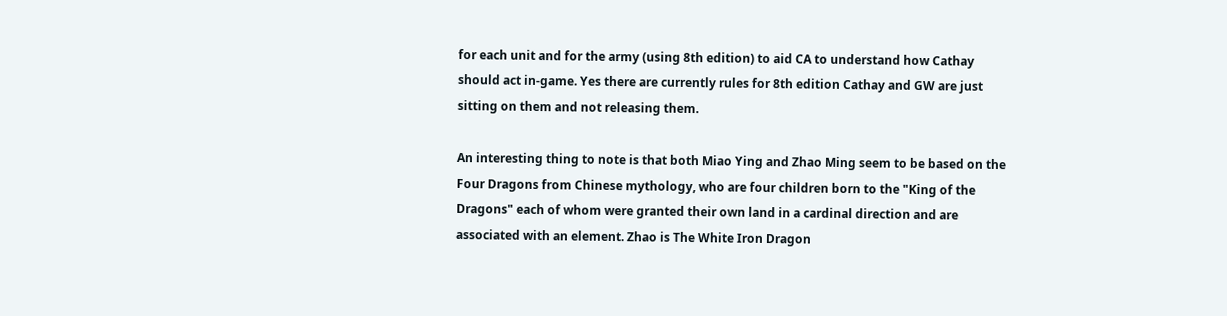for each unit and for the army (using 8th edition) to aid CA to understand how Cathay should act in-game. Yes there are currently rules for 8th edition Cathay and GW are just sitting on them and not releasing them.

An interesting thing to note is that both Miao Ying and Zhao Ming seem to be based on the Four Dragons from Chinese mythology, who are four children born to the "King of the Dragons" each of whom were granted their own land in a cardinal direction and are associated with an element. Zhao is The White Iron Dragon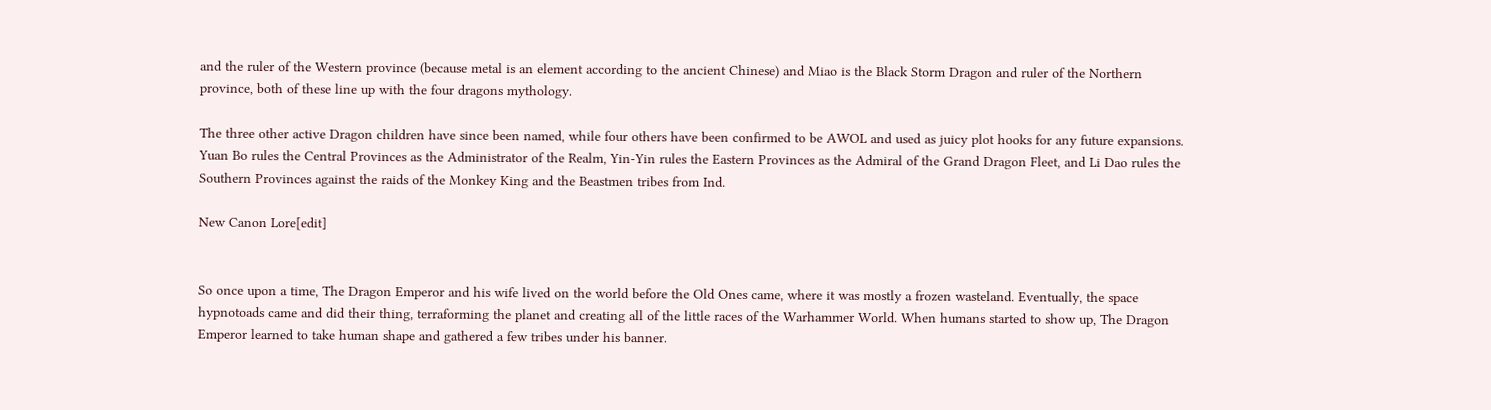and the ruler of the Western province (because metal is an element according to the ancient Chinese) and Miao is the Black Storm Dragon and ruler of the Northern province, both of these line up with the four dragons mythology.

The three other active Dragon children have since been named, while four others have been confirmed to be AWOL and used as juicy plot hooks for any future expansions. Yuan Bo rules the Central Provinces as the Administrator of the Realm, Yin-Yin rules the Eastern Provinces as the Admiral of the Grand Dragon Fleet, and Li Dao rules the Southern Provinces against the raids of the Monkey King and the Beastmen tribes from Ind.

New Canon Lore[edit]


So once upon a time, The Dragon Emperor and his wife lived on the world before the Old Ones came, where it was mostly a frozen wasteland. Eventually, the space hypnotoads came and did their thing, terraforming the planet and creating all of the little races of the Warhammer World. When humans started to show up, The Dragon Emperor learned to take human shape and gathered a few tribes under his banner.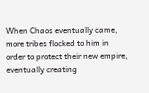When Chaos eventually came, more tribes flocked to him in order to protect their new empire, eventually creating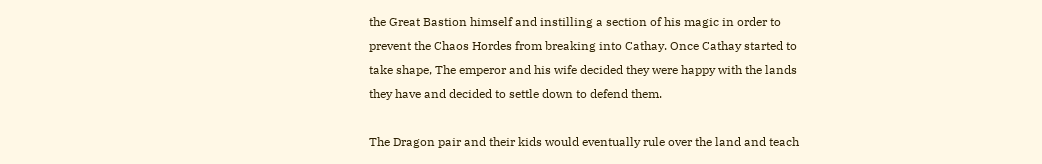the Great Bastion himself and instilling a section of his magic in order to prevent the Chaos Hordes from breaking into Cathay. Once Cathay started to take shape, The emperor and his wife decided they were happy with the lands they have and decided to settle down to defend them.

The Dragon pair and their kids would eventually rule over the land and teach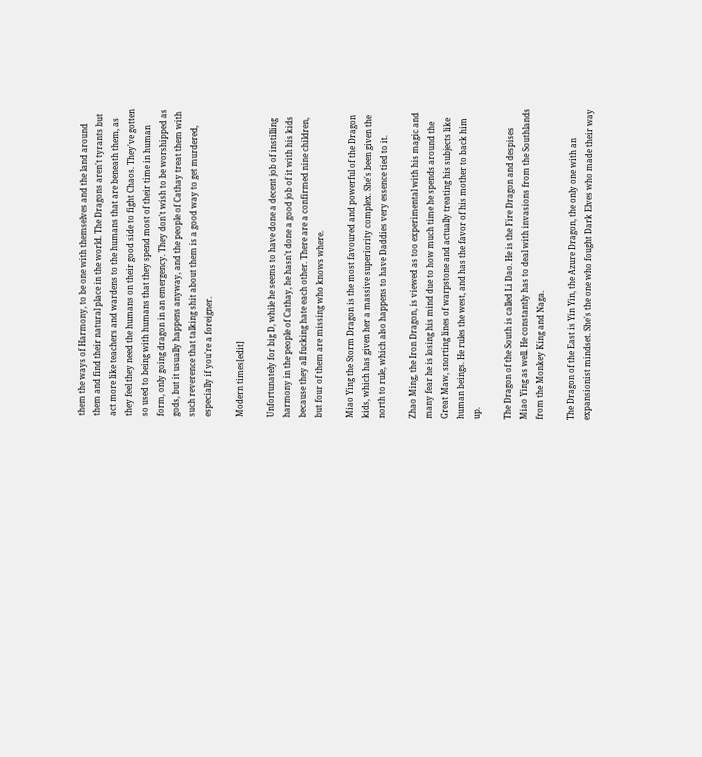them the ways of Harmony, to be one with themselves and the land around them and find their natural place in the world. The Dragons aren't tyrants but act more like teachers and wardens to the humans that are beneath them, as they feel they need the humans on their good side to fight Chaos. They've gotten so used to being with humans that they spend most of their time in human form, only going dragon in an emergency. They don't wish to be worshipped as gods, but it usually happens anyway, and the people of Cathay treat them with such reverence that talking shit about them is a good way to get murdered, especially if you're a foreigner.

Modern times[edit]

Unfortunately for big D, while he seems to have done a decent job of instilling harmony in the people of Cathay, he hasn't done a good job of it with his kids because they all fucking hate each other. There are a confirmed nine children, but four of them are missing who knows where.

Miao Ying the Storm Dragon is the most favoured and powerful of the Dragon kids, which has given her a massive superiority complex. She's been given the north to rule, which also happens to have Daddies very essence tied to it.

Zhao Ming, the Iron Dragon, is viewed as too experimental with his magic and many fear he is losing his mind due to how much time he spends around the Great Maw, snorting lines of warpstone and actually treating his subjects like human beings. He rules the west, and has the favor of his mother to back him up.

The Dragon of the South is called Li Dao. He is the Fire Dragon and despises Miao Ying as well. He constantly has to deal with invasions from the Southlands from the Monkey King and Naga.

The Dragon of the East is Yin Yin, the Azure Dragon, the only one with an expansionist mindset. She's the one who fought Dark Elves who made their way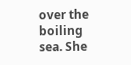over the boiling sea. She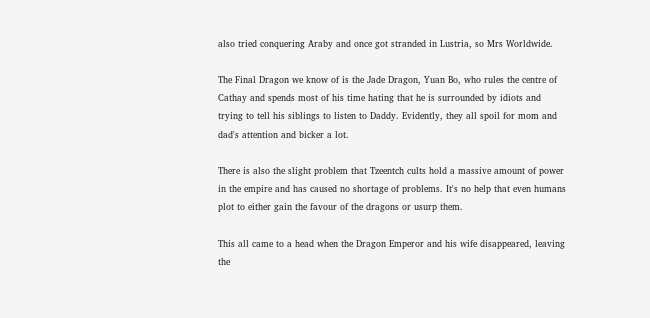also tried conquering Araby and once got stranded in Lustria, so Mrs Worldwide.

The Final Dragon we know of is the Jade Dragon, Yuan Bo, who rules the centre of Cathay and spends most of his time hating that he is surrounded by idiots and trying to tell his siblings to listen to Daddy. Evidently, they all spoil for mom and dad's attention and bicker a lot.

There is also the slight problem that Tzeentch cults hold a massive amount of power in the empire and has caused no shortage of problems. It's no help that even humans plot to either gain the favour of the dragons or usurp them.

This all came to a head when the Dragon Emperor and his wife disappeared, leaving the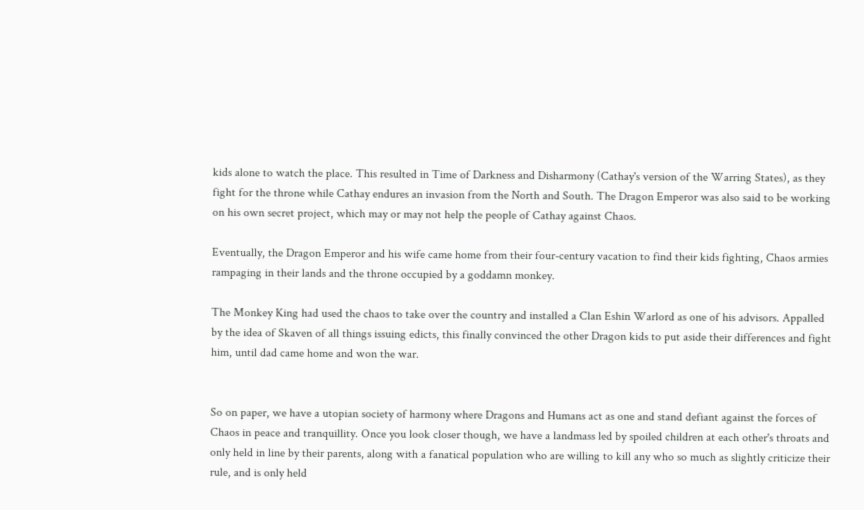kids alone to watch the place. This resulted in Time of Darkness and Disharmony (Cathay's version of the Warring States), as they fight for the throne while Cathay endures an invasion from the North and South. The Dragon Emperor was also said to be working on his own secret project, which may or may not help the people of Cathay against Chaos.

Eventually, the Dragon Emperor and his wife came home from their four-century vacation to find their kids fighting, Chaos armies rampaging in their lands and the throne occupied by a goddamn monkey.

The Monkey King had used the chaos to take over the country and installed a Clan Eshin Warlord as one of his advisors. Appalled by the idea of Skaven of all things issuing edicts, this finally convinced the other Dragon kids to put aside their differences and fight him, until dad came home and won the war.


So on paper, we have a utopian society of harmony where Dragons and Humans act as one and stand defiant against the forces of Chaos in peace and tranquillity. Once you look closer though, we have a landmass led by spoiled children at each other's throats and only held in line by their parents, along with a fanatical population who are willing to kill any who so much as slightly criticize their rule, and is only held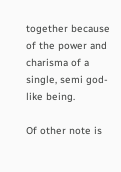together because of the power and charisma of a single, semi god-like being.

Of other note is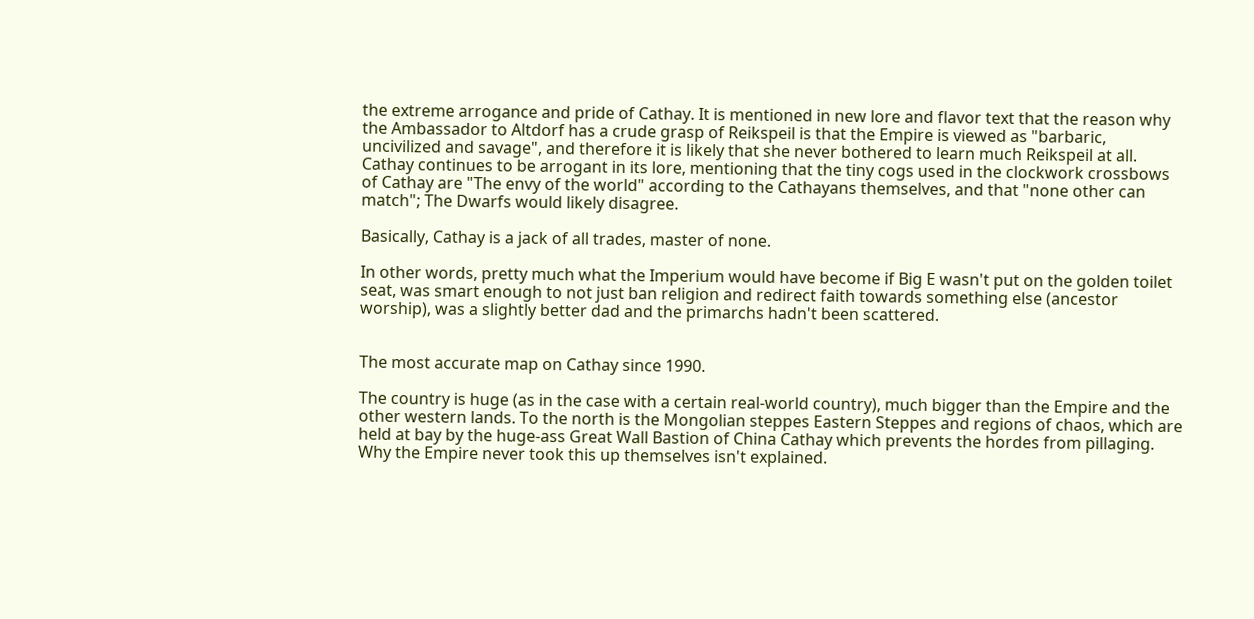the extreme arrogance and pride of Cathay. It is mentioned in new lore and flavor text that the reason why the Ambassador to Altdorf has a crude grasp of Reikspeil is that the Empire is viewed as "barbaric, uncivilized and savage", and therefore it is likely that she never bothered to learn much Reikspeil at all. Cathay continues to be arrogant in its lore, mentioning that the tiny cogs used in the clockwork crossbows of Cathay are "The envy of the world" according to the Cathayans themselves, and that "none other can match"; The Dwarfs would likely disagree.

Basically, Cathay is a jack of all trades, master of none.

In other words, pretty much what the Imperium would have become if Big E wasn't put on the golden toilet seat, was smart enough to not just ban religion and redirect faith towards something else (ancestor worship), was a slightly better dad and the primarchs hadn't been scattered.


The most accurate map on Cathay since 1990.

The country is huge (as in the case with a certain real-world country), much bigger than the Empire and the other western lands. To the north is the Mongolian steppes Eastern Steppes and regions of chaos, which are held at bay by the huge-ass Great Wall Bastion of China Cathay which prevents the hordes from pillaging. Why the Empire never took this up themselves isn't explained.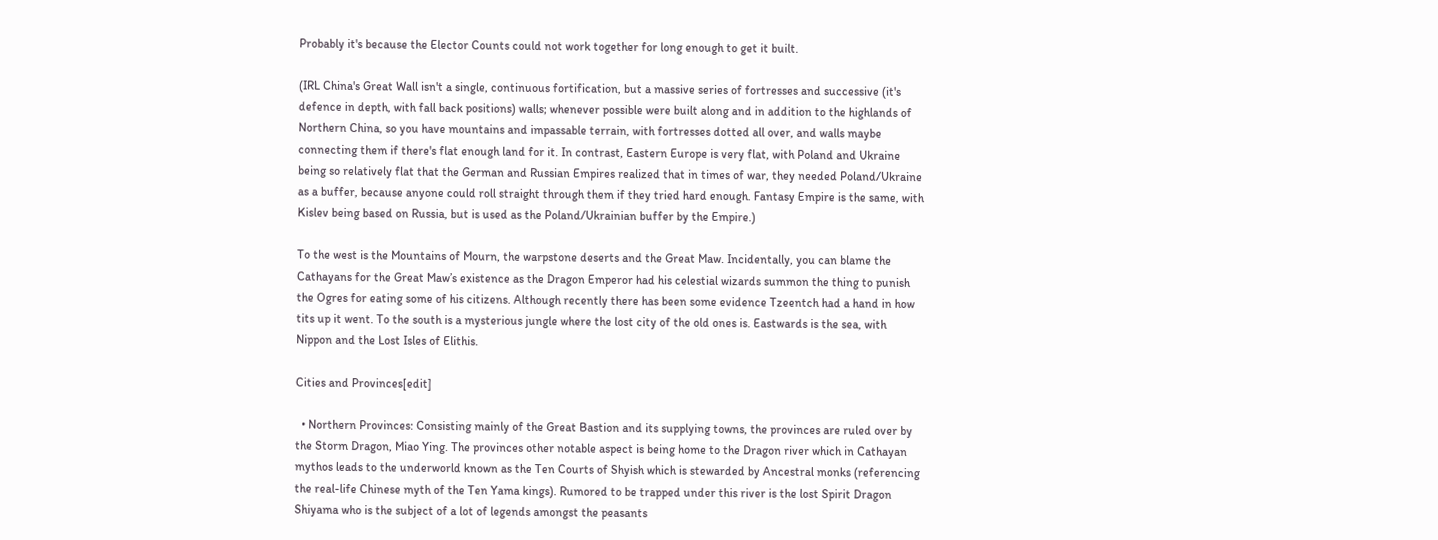Probably it's because the Elector Counts could not work together for long enough to get it built.

(IRL China's Great Wall isn't a single, continuous fortification, but a massive series of fortresses and successive (it's defence in depth, with fall back positions) walls; whenever possible were built along and in addition to the highlands of Northern China, so you have mountains and impassable terrain, with fortresses dotted all over, and walls maybe connecting them if there's flat enough land for it. In contrast, Eastern Europe is very flat, with Poland and Ukraine being so relatively flat that the German and Russian Empires realized that in times of war, they needed Poland/Ukraine as a buffer, because anyone could roll straight through them if they tried hard enough. Fantasy Empire is the same, with Kislev being based on Russia, but is used as the Poland/Ukrainian buffer by the Empire.)

To the west is the Mountains of Mourn, the warpstone deserts and the Great Maw. Incidentally, you can blame the Cathayans for the Great Maw’s existence as the Dragon Emperor had his celestial wizards summon the thing to punish the Ogres for eating some of his citizens. Although recently there has been some evidence Tzeentch had a hand in how tits up it went. To the south is a mysterious jungle where the lost city of the old ones is. Eastwards is the sea, with Nippon and the Lost Isles of Elithis.

Cities and Provinces[edit]

  • Northern Provinces: Consisting mainly of the Great Bastion and its supplying towns, the provinces are ruled over by the Storm Dragon, Miao Ying. The provinces other notable aspect is being home to the Dragon river which in Cathayan mythos leads to the underworld known as the Ten Courts of Shyish which is stewarded by Ancestral monks (referencing the real-life Chinese myth of the Ten Yama kings). Rumored to be trapped under this river is the lost Spirit Dragon Shiyama who is the subject of a lot of legends amongst the peasants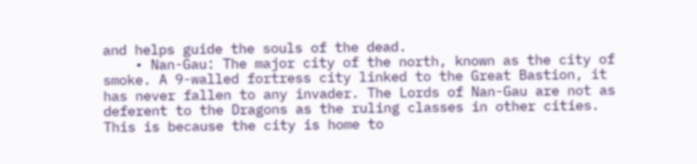and helps guide the souls of the dead.
    • Nan-Gau: The major city of the north, known as the city of smoke. A 9-walled fortress city linked to the Great Bastion, it has never fallen to any invader. The Lords of Nan-Gau are not as deferent to the Dragons as the ruling classes in other cities. This is because the city is home to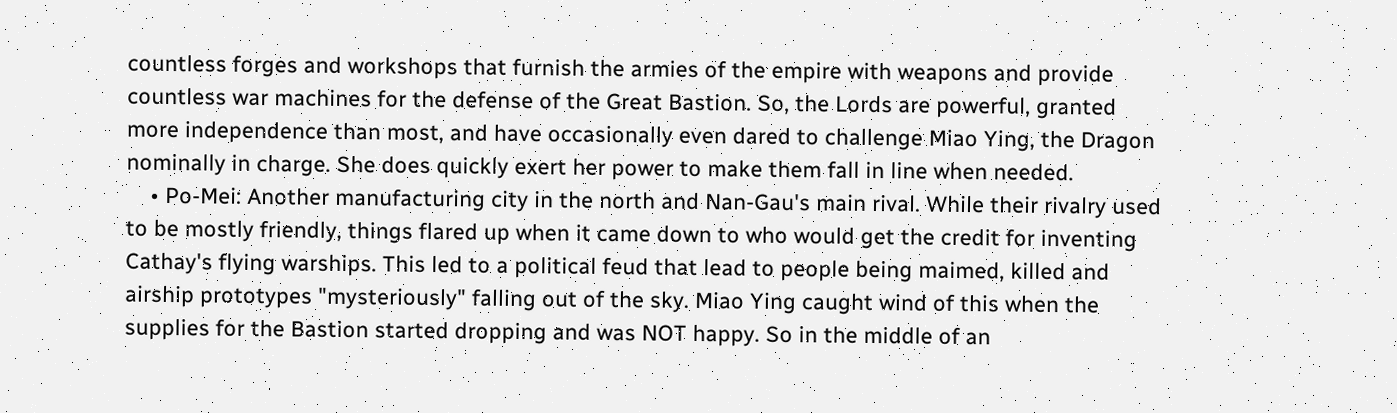countless forges and workshops that furnish the armies of the empire with weapons and provide countless war machines for the defense of the Great Bastion. So, the Lords are powerful, granted more independence than most, and have occasionally even dared to challenge Miao Ying, the Dragon nominally in charge. She does quickly exert her power to make them fall in line when needed.
    • Po-Mei: Another manufacturing city in the north and Nan-Gau's main rival. While their rivalry used to be mostly friendly, things flared up when it came down to who would get the credit for inventing Cathay's flying warships. This led to a political feud that lead to people being maimed, killed and airship prototypes "mysteriously" falling out of the sky. Miao Ying caught wind of this when the supplies for the Bastion started dropping and was NOT happy. So in the middle of an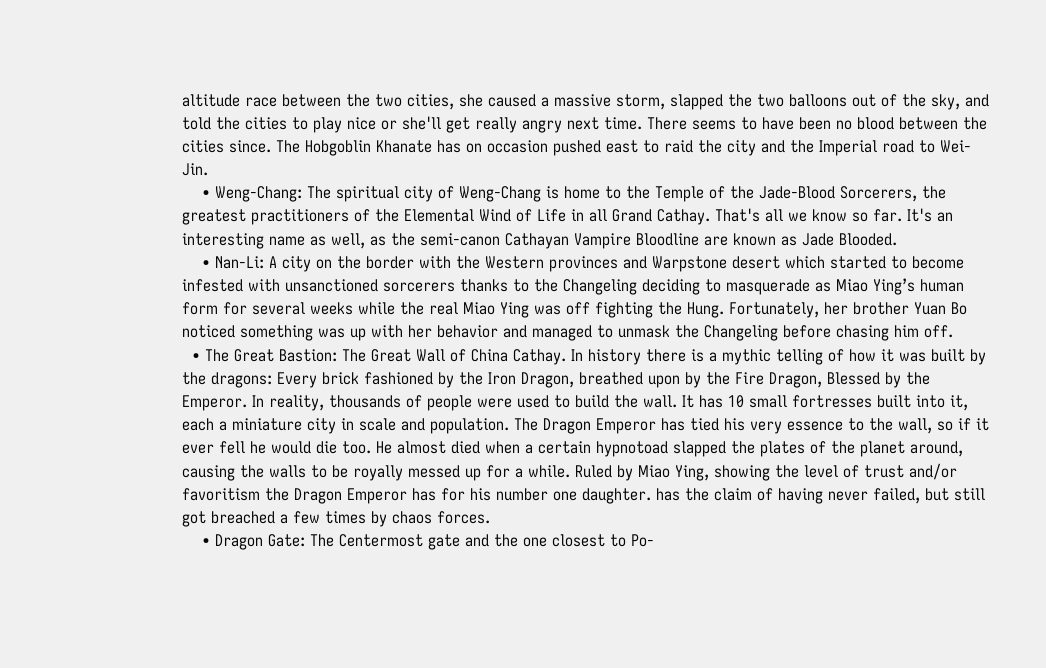altitude race between the two cities, she caused a massive storm, slapped the two balloons out of the sky, and told the cities to play nice or she'll get really angry next time. There seems to have been no blood between the cities since. The Hobgoblin Khanate has on occasion pushed east to raid the city and the Imperial road to Wei-Jin.
    • Weng-Chang: The spiritual city of Weng-Chang is home to the Temple of the Jade-Blood Sorcerers, the greatest practitioners of the Elemental Wind of Life in all Grand Cathay. That's all we know so far. It's an interesting name as well, as the semi-canon Cathayan Vampire Bloodline are known as Jade Blooded.
    • Nan-Li: A city on the border with the Western provinces and Warpstone desert which started to become infested with unsanctioned sorcerers thanks to the Changeling deciding to masquerade as Miao Ying’s human form for several weeks while the real Miao Ying was off fighting the Hung. Fortunately, her brother Yuan Bo noticed something was up with her behavior and managed to unmask the Changeling before chasing him off.
  • The Great Bastion: The Great Wall of China Cathay. In history there is a mythic telling of how it was built by the dragons: Every brick fashioned by the Iron Dragon, breathed upon by the Fire Dragon, Blessed by the Emperor. In reality, thousands of people were used to build the wall. It has 10 small fortresses built into it, each a miniature city in scale and population. The Dragon Emperor has tied his very essence to the wall, so if it ever fell he would die too. He almost died when a certain hypnotoad slapped the plates of the planet around, causing the walls to be royally messed up for a while. Ruled by Miao Ying, showing the level of trust and/or favoritism the Dragon Emperor has for his number one daughter. has the claim of having never failed, but still got breached a few times by chaos forces.
    • Dragon Gate: The Centermost gate and the one closest to Po-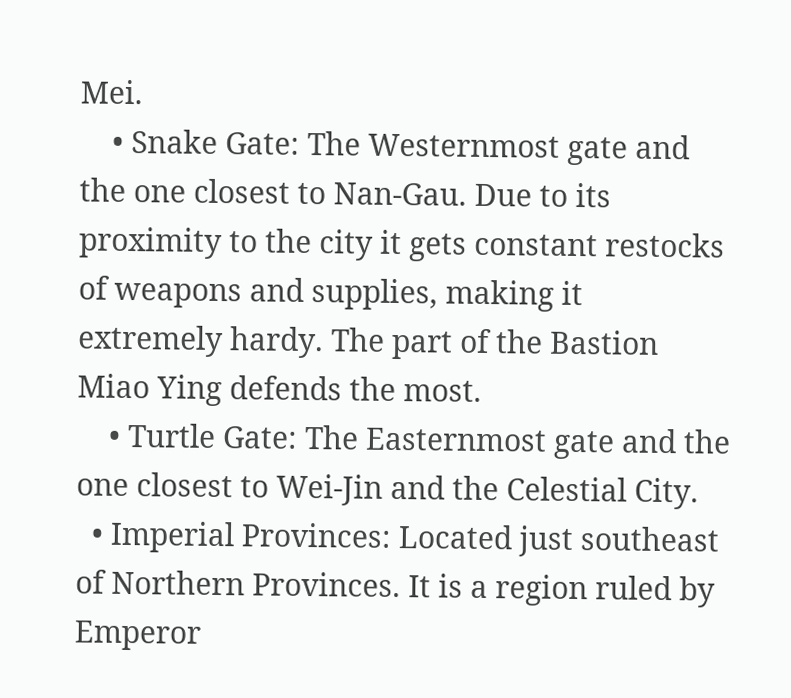Mei.
    • Snake Gate: The Westernmost gate and the one closest to Nan-Gau. Due to its proximity to the city it gets constant restocks of weapons and supplies, making it extremely hardy. The part of the Bastion Miao Ying defends the most.
    • Turtle Gate: The Easternmost gate and the one closest to Wei-Jin and the Celestial City.
  • Imperial Provinces: Located just southeast of Northern Provinces. It is a region ruled by Emperor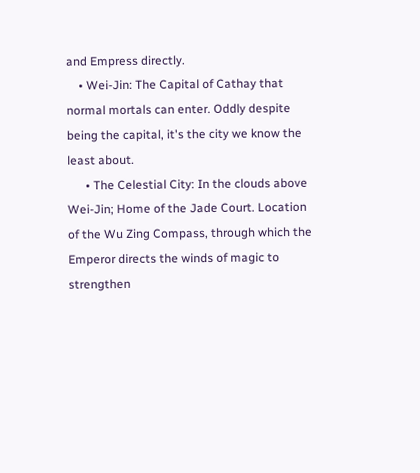and Empress directly.
    • Wei-Jin: The Capital of Cathay that normal mortals can enter. Oddly despite being the capital, it's the city we know the least about.
      • The Celestial City: In the clouds above Wei-Jin; Home of the Jade Court. Location of the Wu Zing Compass, through which the Emperor directs the winds of magic to strengthen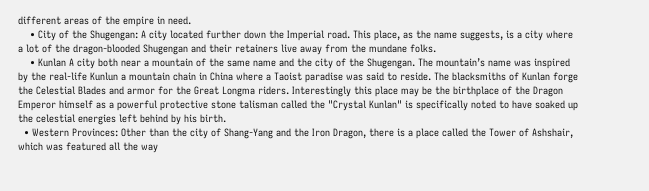different areas of the empire in need.
    • City of the Shugengan: A city located further down the Imperial road. This place, as the name suggests, is a city where a lot of the dragon-blooded Shugengan and their retainers live away from the mundane folks.
    • Kunlan A city both near a mountain of the same name and the city of the Shugengan. The mountain’s name was inspired by the real-life Kunlun a mountain chain in China where a Taoist paradise was said to reside. The blacksmiths of Kunlan forge the Celestial Blades and armor for the Great Longma riders. Interestingly this place may be the birthplace of the Dragon Emperor himself as a powerful protective stone talisman called the "Crystal Kunlan" is specifically noted to have soaked up the celestial energies left behind by his birth.
  • Western Provinces: Other than the city of Shang-Yang and the Iron Dragon, there is a place called the Tower of Ashshair, which was featured all the way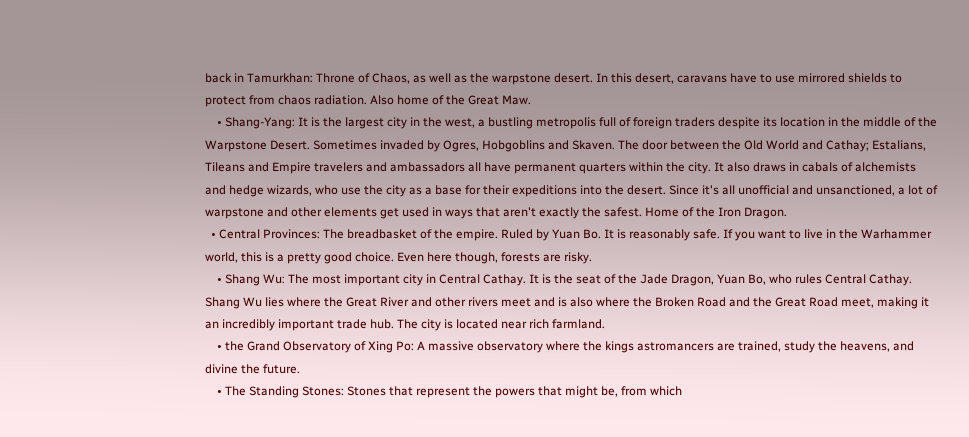back in Tamurkhan: Throne of Chaos, as well as the warpstone desert. In this desert, caravans have to use mirrored shields to protect from chaos radiation. Also home of the Great Maw.
    • Shang-Yang: It is the largest city in the west, a bustling metropolis full of foreign traders despite its location in the middle of the Warpstone Desert. Sometimes invaded by Ogres, Hobgoblins and Skaven. The door between the Old World and Cathay; Estalians, Tileans and Empire travelers and ambassadors all have permanent quarters within the city. It also draws in cabals of alchemists and hedge wizards, who use the city as a base for their expeditions into the desert. Since it's all unofficial and unsanctioned, a lot of warpstone and other elements get used in ways that aren't exactly the safest. Home of the Iron Dragon.
  • Central Provinces: The breadbasket of the empire. Ruled by Yuan Bo. It is reasonably safe. If you want to live in the Warhammer world, this is a pretty good choice. Even here though, forests are risky.
    • Shang Wu: The most important city in Central Cathay. It is the seat of the Jade Dragon, Yuan Bo, who rules Central Cathay. Shang Wu lies where the Great River and other rivers meet and is also where the Broken Road and the Great Road meet, making it an incredibly important trade hub. The city is located near rich farmland.
    • the Grand Observatory of Xing Po: A massive observatory where the kings astromancers are trained, study the heavens, and divine the future.
    • The Standing Stones: Stones that represent the powers that might be, from which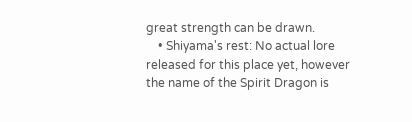great strength can be drawn.
    • Shiyama's rest: No actual lore released for this place yet, however the name of the Spirit Dragon is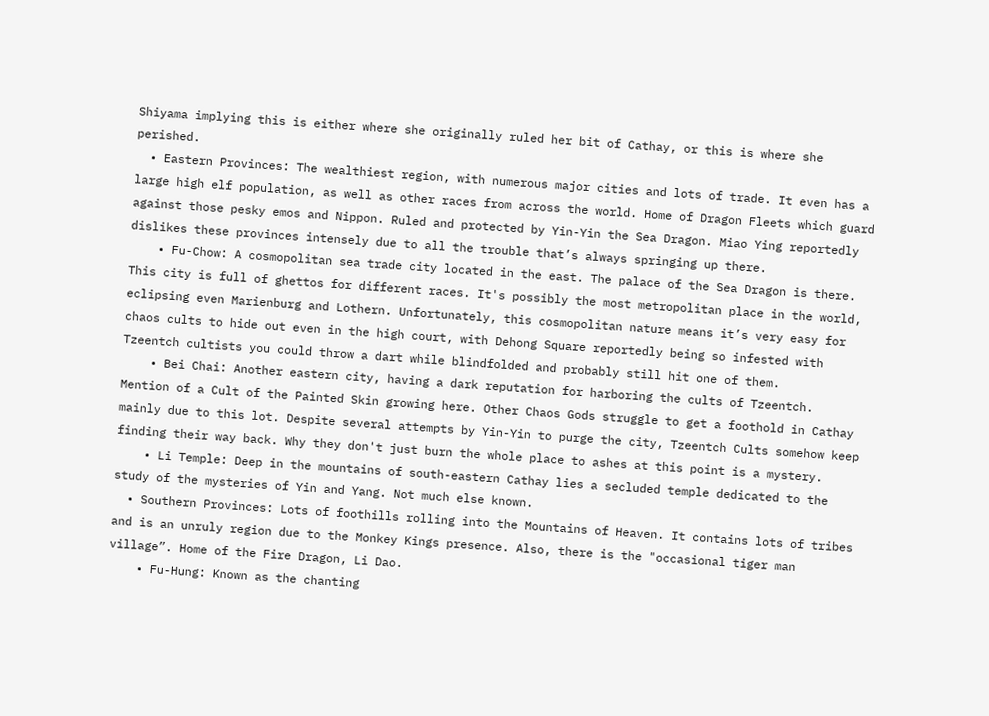Shiyama implying this is either where she originally ruled her bit of Cathay, or this is where she perished.
  • Eastern Provinces: The wealthiest region, with numerous major cities and lots of trade. It even has a large high elf population, as well as other races from across the world. Home of Dragon Fleets which guard against those pesky emos and Nippon. Ruled and protected by Yin-Yin the Sea Dragon. Miao Ying reportedly dislikes these provinces intensely due to all the trouble that’s always springing up there.
    • Fu-Chow: A cosmopolitan sea trade city located in the east. The palace of the Sea Dragon is there. This city is full of ghettos for different races. It's possibly the most metropolitan place in the world, eclipsing even Marienburg and Lothern. Unfortunately, this cosmopolitan nature means it’s very easy for chaos cults to hide out even in the high court, with Dehong Square reportedly being so infested with Tzeentch cultists you could throw a dart while blindfolded and probably still hit one of them.
    • Bei Chai: Another eastern city, having a dark reputation for harboring the cults of Tzeentch. Mention of a Cult of the Painted Skin growing here. Other Chaos Gods struggle to get a foothold in Cathay mainly due to this lot. Despite several attempts by Yin-Yin to purge the city, Tzeentch Cults somehow keep finding their way back. Why they don't just burn the whole place to ashes at this point is a mystery.
    • Li Temple: Deep in the mountains of south-eastern Cathay lies a secluded temple dedicated to the study of the mysteries of Yin and Yang. Not much else known.
  • Southern Provinces: Lots of foothills rolling into the Mountains of Heaven. It contains lots of tribes and is an unruly region due to the Monkey Kings presence. Also, there is the "occasional tiger man village”. Home of the Fire Dragon, Li Dao.
    • Fu-Hung: Known as the chanting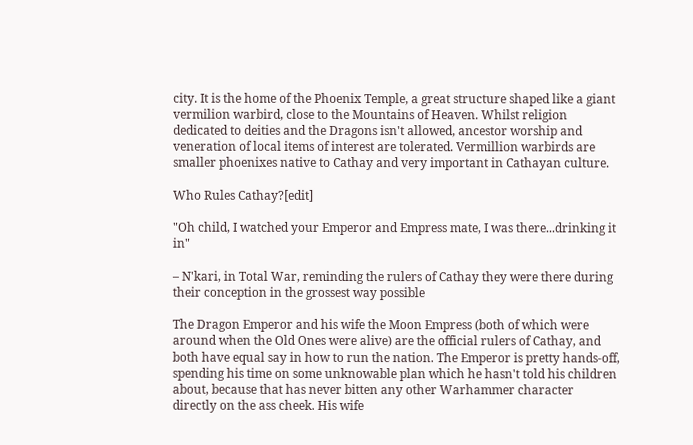city. It is the home of the Phoenix Temple, a great structure shaped like a giant vermilion warbird, close to the Mountains of Heaven. Whilst religion dedicated to deities and the Dragons isn't allowed, ancestor worship and veneration of local items of interest are tolerated. Vermillion warbirds are smaller phoenixes native to Cathay and very important in Cathayan culture.

Who Rules Cathay?[edit]

"Oh child, I watched your Emperor and Empress mate, I was there...drinking it in"

– N'kari, in Total War, reminding the rulers of Cathay they were there during their conception in the grossest way possible

The Dragon Emperor and his wife the Moon Empress (both of which were around when the Old Ones were alive) are the official rulers of Cathay, and both have equal say in how to run the nation. The Emperor is pretty hands-off, spending his time on some unknowable plan which he hasn't told his children about, because that has never bitten any other Warhammer character directly on the ass cheek. His wife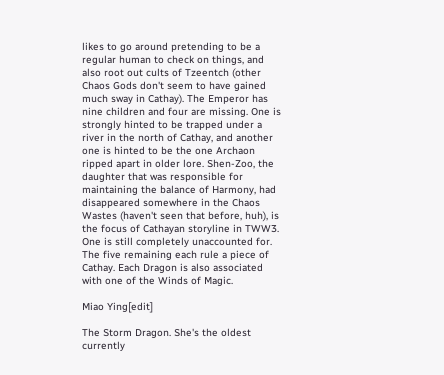likes to go around pretending to be a regular human to check on things, and also root out cults of Tzeentch (other Chaos Gods don't seem to have gained much sway in Cathay). The Emperor has nine children and four are missing. One is strongly hinted to be trapped under a river in the north of Cathay, and another one is hinted to be the one Archaon ripped apart in older lore. Shen-Zoo, the daughter that was responsible for maintaining the balance of Harmony, had disappeared somewhere in the Chaos Wastes (haven't seen that before, huh), is the focus of Cathayan storyline in TWW3. One is still completely unaccounted for. The five remaining each rule a piece of Cathay. Each Dragon is also associated with one of the Winds of Magic.

Miao Ying[edit]

The Storm Dragon. She's the oldest currently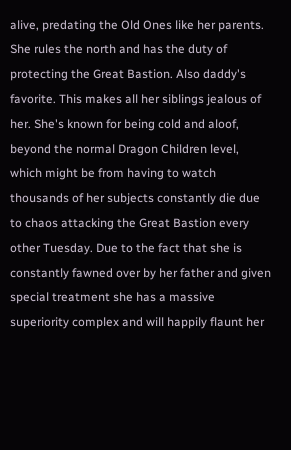alive, predating the Old Ones like her parents. She rules the north and has the duty of protecting the Great Bastion. Also daddy's favorite. This makes all her siblings jealous of her. She's known for being cold and aloof, beyond the normal Dragon Children level, which might be from having to watch thousands of her subjects constantly die due to chaos attacking the Great Bastion every other Tuesday. Due to the fact that she is constantly fawned over by her father and given special treatment she has a massive superiority complex and will happily flaunt her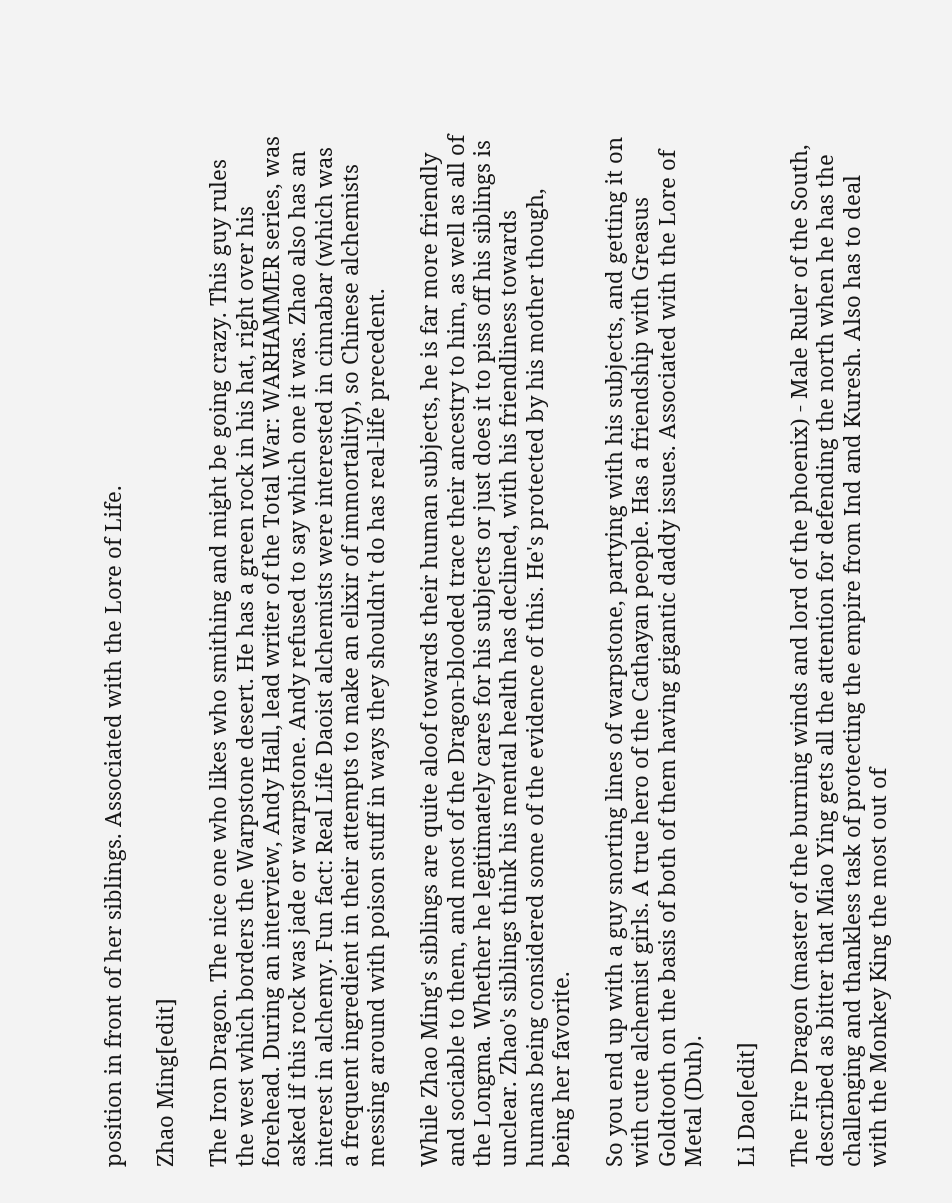position in front of her siblings. Associated with the Lore of Life.

Zhao Ming[edit]

The Iron Dragon. The nice one who likes who smithing and might be going crazy. This guy rules the west which borders the Warpstone desert. He has a green rock in his hat, right over his forehead. During an interview, Andy Hall, lead writer of the Total War: WARHAMMER series, was asked if this rock was jade or warpstone. Andy refused to say which one it was. Zhao also has an interest in alchemy. Fun fact: Real Life Daoist alchemists were interested in cinnabar (which was a frequent ingredient in their attempts to make an elixir of immortality), so Chinese alchemists messing around with poison stuff in ways they shouldn't do has real-life precedent.

While Zhao Ming's siblings are quite aloof towards their human subjects, he is far more friendly and sociable to them, and most of the Dragon-blooded trace their ancestry to him, as well as all of the Longma. Whether he legitimately cares for his subjects or just does it to piss off his siblings is unclear. Zhao's siblings think his mental health has declined, with his friendliness towards humans being considered some of the evidence of this. He's protected by his mother though, being her favorite.

So you end up with a guy snorting lines of warpstone, partying with his subjects, and getting it on with cute alchemist girls. A true hero of the Cathayan people. Has a friendship with Greasus Goldtooth on the basis of both of them having gigantic daddy issues. Associated with the Lore of Metal (Duh).

Li Dao[edit]

The Fire Dragon (master of the burning winds and lord of the phoenix) - Male Ruler of the South, described as bitter that Miao Ying gets all the attention for defending the north when he has the challenging and thankless task of protecting the empire from Ind and Kuresh. Also has to deal with the Monkey King the most out of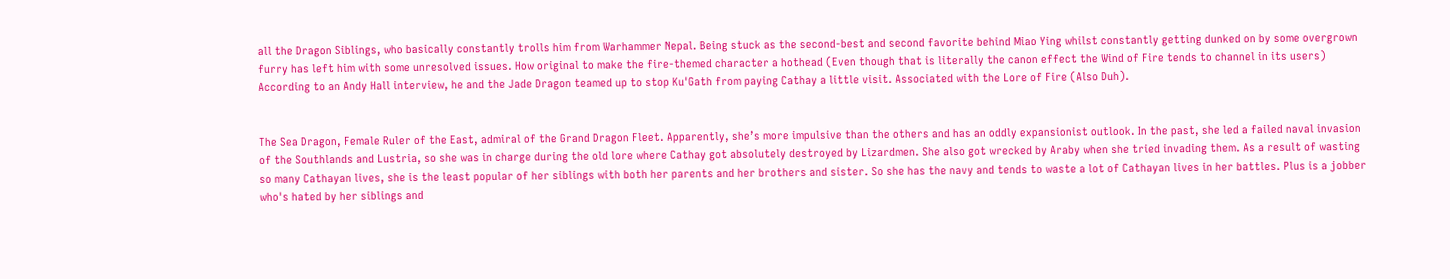all the Dragon Siblings, who basically constantly trolls him from Warhammer Nepal. Being stuck as the second-best and second favorite behind Miao Ying whilst constantly getting dunked on by some overgrown furry has left him with some unresolved issues. How original to make the fire-themed character a hothead (Even though that is literally the canon effect the Wind of Fire tends to channel in its users) According to an Andy Hall interview, he and the Jade Dragon teamed up to stop Ku'Gath from paying Cathay a little visit. Associated with the Lore of Fire (Also Duh).


The Sea Dragon, Female Ruler of the East, admiral of the Grand Dragon Fleet. Apparently, she’s more impulsive than the others and has an oddly expansionist outlook. In the past, she led a failed naval invasion of the Southlands and Lustria, so she was in charge during the old lore where Cathay got absolutely destroyed by Lizardmen. She also got wrecked by Araby when she tried invading them. As a result of wasting so many Cathayan lives, she is the least popular of her siblings with both her parents and her brothers and sister. So she has the navy and tends to waste a lot of Cathayan lives in her battles. Plus is a jobber who's hated by her siblings and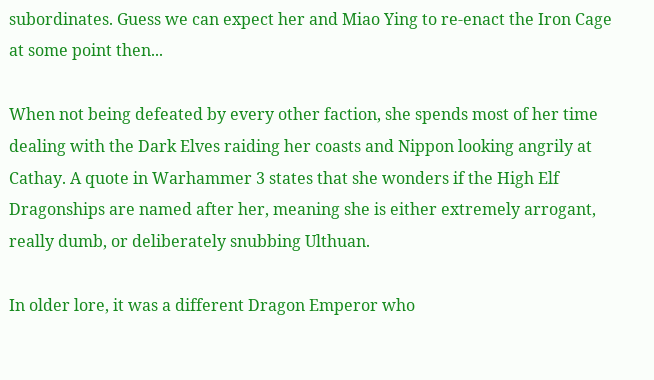subordinates. Guess we can expect her and Miao Ying to re-enact the Iron Cage at some point then...

When not being defeated by every other faction, she spends most of her time dealing with the Dark Elves raiding her coasts and Nippon looking angrily at Cathay. A quote in Warhammer 3 states that she wonders if the High Elf Dragonships are named after her, meaning she is either extremely arrogant, really dumb, or deliberately snubbing Ulthuan.

In older lore, it was a different Dragon Emperor who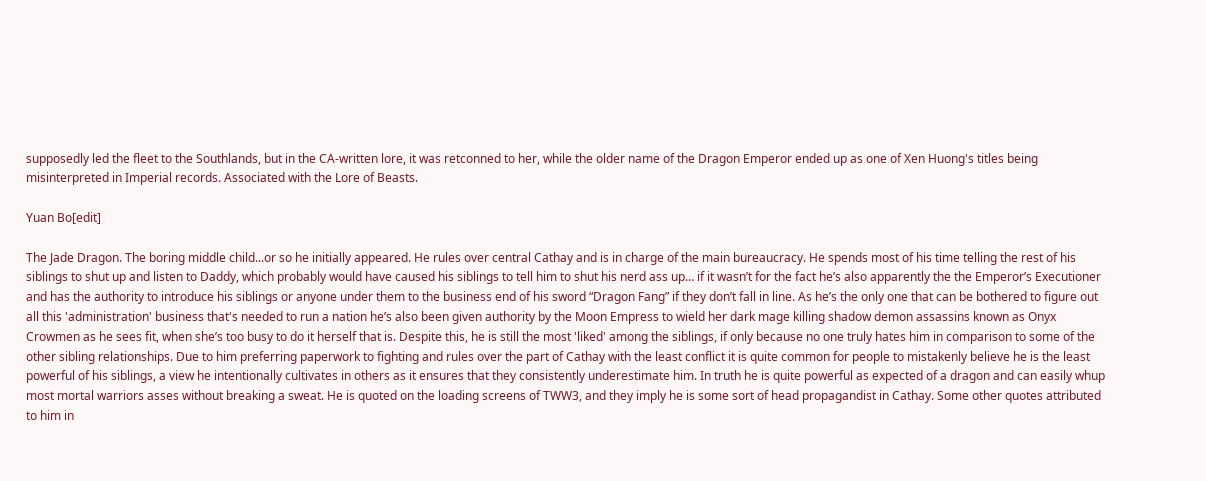supposedly led the fleet to the Southlands, but in the CA-written lore, it was retconned to her, while the older name of the Dragon Emperor ended up as one of Xen Huong's titles being misinterpreted in Imperial records. Associated with the Lore of Beasts.

Yuan Bo[edit]

The Jade Dragon. The boring middle child...or so he initially appeared. He rules over central Cathay and is in charge of the main bureaucracy. He spends most of his time telling the rest of his siblings to shut up and listen to Daddy, which probably would have caused his siblings to tell him to shut his nerd ass up… if it wasn’t for the fact he’s also apparently the the Emperor’s Executioner and has the authority to introduce his siblings or anyone under them to the business end of his sword “Dragon Fang” if they don’t fall in line. As he’s the only one that can be bothered to figure out all this 'administration' business that's needed to run a nation he’s also been given authority by the Moon Empress to wield her dark mage killing shadow demon assassins known as Onyx Crowmen as he sees fit, when she’s too busy to do it herself that is. Despite this, he is still the most 'liked' among the siblings, if only because no one truly hates him in comparison to some of the other sibling relationships. Due to him preferring paperwork to fighting and rules over the part of Cathay with the least conflict it is quite common for people to mistakenly believe he is the least powerful of his siblings, a view he intentionally cultivates in others as it ensures that they consistently underestimate him. In truth he is quite powerful as expected of a dragon and can easily whup most mortal warriors asses without breaking a sweat. He is quoted on the loading screens of TWW3, and they imply he is some sort of head propagandist in Cathay. Some other quotes attributed to him in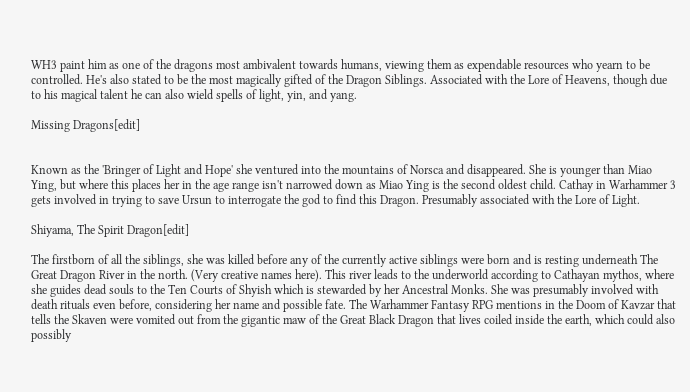WH3 paint him as one of the dragons most ambivalent towards humans, viewing them as expendable resources who yearn to be controlled. He's also stated to be the most magically gifted of the Dragon Siblings. Associated with the Lore of Heavens, though due to his magical talent he can also wield spells of light, yin, and yang.

Missing Dragons[edit]


Known as the 'Bringer of Light and Hope' she ventured into the mountains of Norsca and disappeared. She is younger than Miao Ying, but where this places her in the age range isn't narrowed down as Miao Ying is the second oldest child. Cathay in Warhammer 3 gets involved in trying to save Ursun to interrogate the god to find this Dragon. Presumably associated with the Lore of Light.

Shiyama, The Spirit Dragon[edit]

The firstborn of all the siblings, she was killed before any of the currently active siblings were born and is resting underneath The Great Dragon River in the north. (Very creative names here). This river leads to the underworld according to Cathayan mythos, where she guides dead souls to the Ten Courts of Shyish which is stewarded by her Ancestral Monks. She was presumably involved with death rituals even before, considering her name and possible fate. The Warhammer Fantasy RPG mentions in the Doom of Kavzar that tells the Skaven were vomited out from the gigantic maw of the Great Black Dragon that lives coiled inside the earth, which could also possibly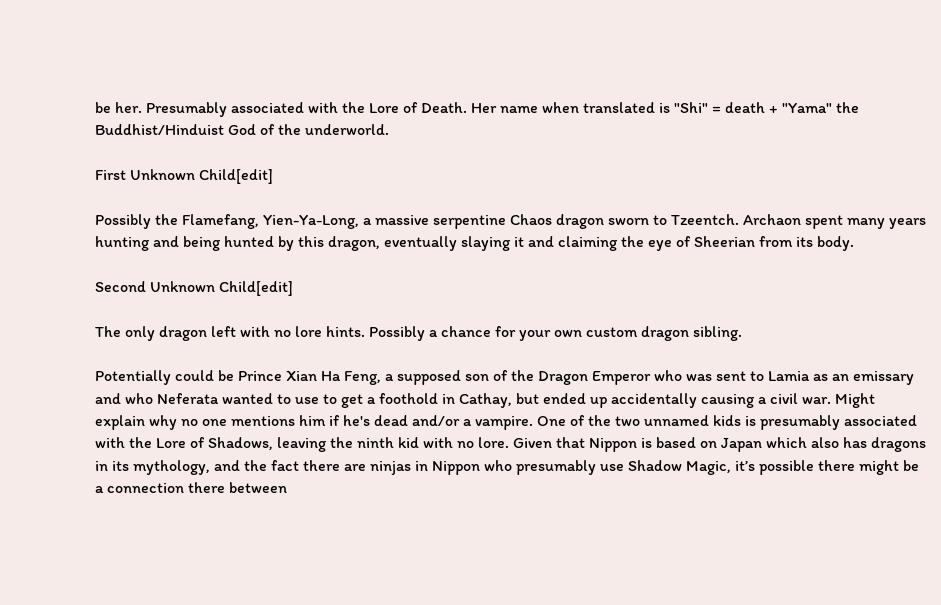be her. Presumably associated with the Lore of Death. Her name when translated is "Shi" = death + "Yama" the Buddhist/Hinduist God of the underworld.

First Unknown Child[edit]

Possibly the Flamefang, Yien-Ya-Long, a massive serpentine Chaos dragon sworn to Tzeentch. Archaon spent many years hunting and being hunted by this dragon, eventually slaying it and claiming the eye of Sheerian from its body.

Second Unknown Child[edit]

The only dragon left with no lore hints. Possibly a chance for your own custom dragon sibling.

Potentially could be Prince Xian Ha Feng, a supposed son of the Dragon Emperor who was sent to Lamia as an emissary and who Neferata wanted to use to get a foothold in Cathay, but ended up accidentally causing a civil war. Might explain why no one mentions him if he's dead and/or a vampire. One of the two unnamed kids is presumably associated with the Lore of Shadows, leaving the ninth kid with no lore. Given that Nippon is based on Japan which also has dragons in its mythology, and the fact there are ninjas in Nippon who presumably use Shadow Magic, it’s possible there might be a connection there between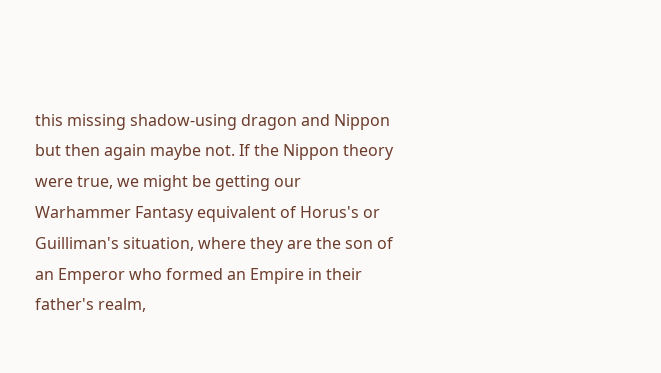this missing shadow-using dragon and Nippon but then again maybe not. If the Nippon theory were true, we might be getting our Warhammer Fantasy equivalent of Horus's or Guilliman's situation, where they are the son of an Emperor who formed an Empire in their father's realm,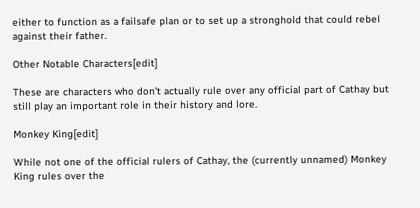either to function as a failsafe plan or to set up a stronghold that could rebel against their father.

Other Notable Characters[edit]

These are characters who don't actually rule over any official part of Cathay but still play an important role in their history and lore.

Monkey King[edit]

While not one of the official rulers of Cathay, the (currently unnamed) Monkey King rules over the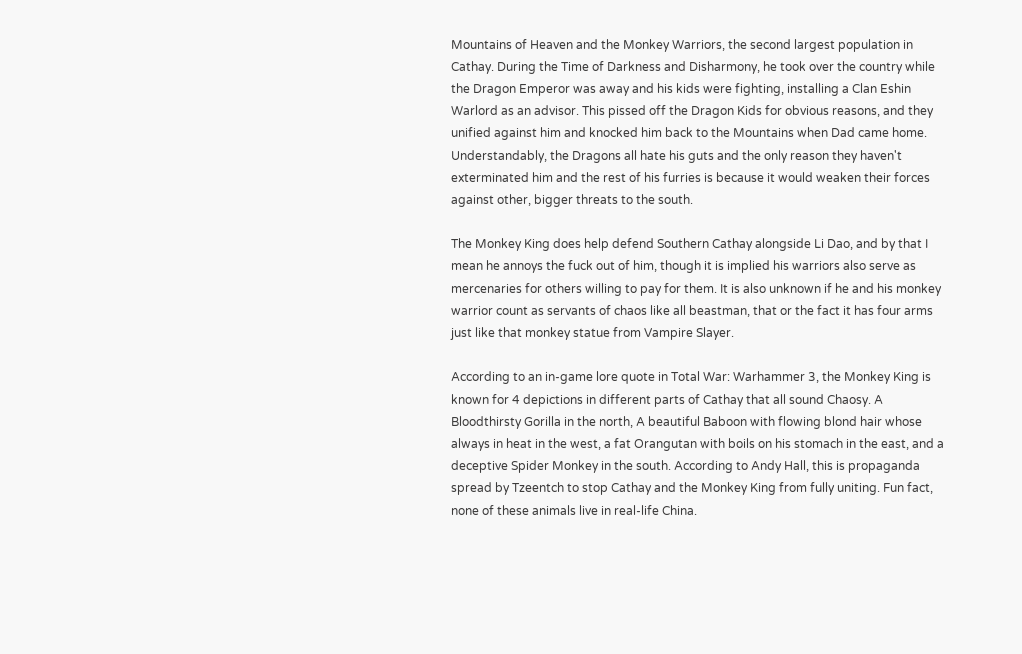Mountains of Heaven and the Monkey Warriors, the second largest population in Cathay. During the Time of Darkness and Disharmony, he took over the country while the Dragon Emperor was away and his kids were fighting, installing a Clan Eshin Warlord as an advisor. This pissed off the Dragon Kids for obvious reasons, and they unified against him and knocked him back to the Mountains when Dad came home. Understandably, the Dragons all hate his guts and the only reason they haven't exterminated him and the rest of his furries is because it would weaken their forces against other, bigger threats to the south.

The Monkey King does help defend Southern Cathay alongside Li Dao, and by that I mean he annoys the fuck out of him, though it is implied his warriors also serve as mercenaries for others willing to pay for them. It is also unknown if he and his monkey warrior count as servants of chaos like all beastman, that or the fact it has four arms just like that monkey statue from Vampire Slayer.

According to an in-game lore quote in Total War: Warhammer 3, the Monkey King is known for 4 depictions in different parts of Cathay that all sound Chaosy. A Bloodthirsty Gorilla in the north, A beautiful Baboon with flowing blond hair whose always in heat in the west, a fat Orangutan with boils on his stomach in the east, and a deceptive Spider Monkey in the south. According to Andy Hall, this is propaganda spread by Tzeentch to stop Cathay and the Monkey King from fully uniting. Fun fact, none of these animals live in real-life China.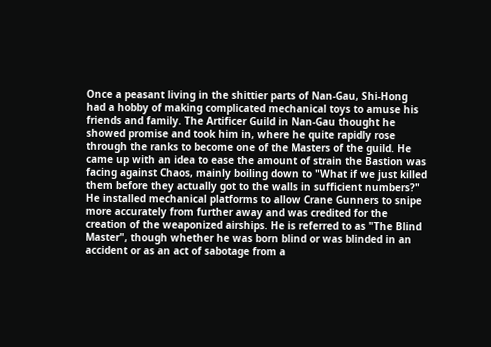Once a peasant living in the shittier parts of Nan-Gau, Shi-Hong had a hobby of making complicated mechanical toys to amuse his friends and family. The Artificer Guild in Nan-Gau thought he showed promise and took him in, where he quite rapidly rose through the ranks to become one of the Masters of the guild. He came up with an idea to ease the amount of strain the Bastion was facing against Chaos, mainly boiling down to "What if we just killed them before they actually got to the walls in sufficient numbers?" He installed mechanical platforms to allow Crane Gunners to snipe more accurately from further away and was credited for the creation of the weaponized airships. He is referred to as "The Blind Master", though whether he was born blind or was blinded in an accident or as an act of sabotage from a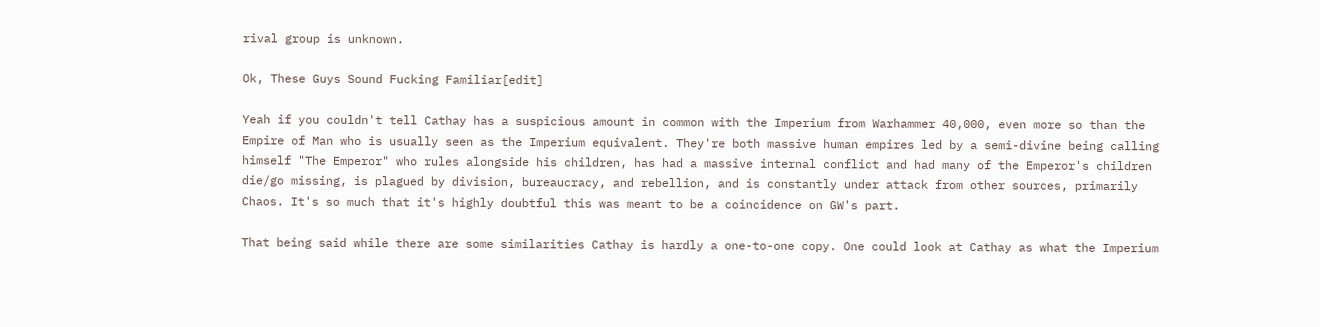rival group is unknown.

Ok, These Guys Sound Fucking Familiar[edit]

Yeah if you couldn't tell Cathay has a suspicious amount in common with the Imperium from Warhammer 40,000, even more so than the Empire of Man who is usually seen as the Imperium equivalent. They're both massive human empires led by a semi-divine being calling himself "The Emperor" who rules alongside his children, has had a massive internal conflict and had many of the Emperor's children die/go missing, is plagued by division, bureaucracy, and rebellion, and is constantly under attack from other sources, primarily Chaos. It's so much that it's highly doubtful this was meant to be a coincidence on GW's part.

That being said while there are some similarities Cathay is hardly a one-to-one copy. One could look at Cathay as what the Imperium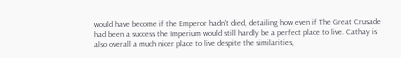would have become if the Emperor hadn't died, detailing how even if The Great Crusade had been a success the Imperium would still hardly be a perfect place to live. Cathay is also overall a much nicer place to live despite the similarities,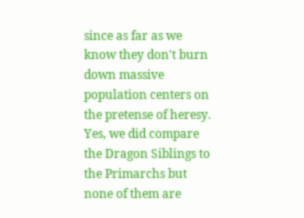since as far as we know they don't burn down massive population centers on the pretense of heresy. Yes, we did compare the Dragon Siblings to the Primarchs but none of them are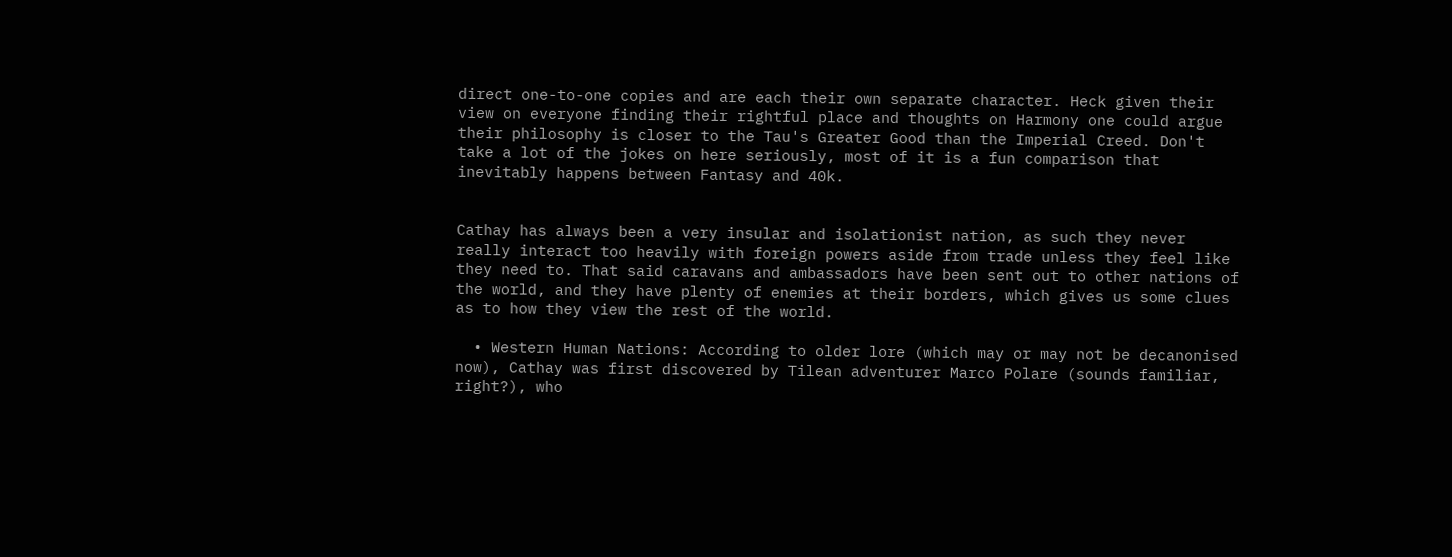direct one-to-one copies and are each their own separate character. Heck given their view on everyone finding their rightful place and thoughts on Harmony one could argue their philosophy is closer to the Tau's Greater Good than the Imperial Creed. Don't take a lot of the jokes on here seriously, most of it is a fun comparison that inevitably happens between Fantasy and 40k.


Cathay has always been a very insular and isolationist nation, as such they never really interact too heavily with foreign powers aside from trade unless they feel like they need to. That said caravans and ambassadors have been sent out to other nations of the world, and they have plenty of enemies at their borders, which gives us some clues as to how they view the rest of the world.

  • Western Human Nations: According to older lore (which may or may not be decanonised now), Cathay was first discovered by Tilean adventurer Marco Polare (sounds familiar, right?), who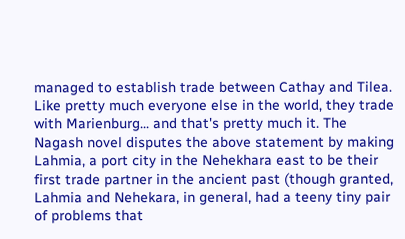managed to establish trade between Cathay and Tilea. Like pretty much everyone else in the world, they trade with Marienburg... and that's pretty much it. The Nagash novel disputes the above statement by making Lahmia, a port city in the Nehekhara east to be their first trade partner in the ancient past (though granted, Lahmia and Nehekara, in general, had a teeny tiny pair of problems that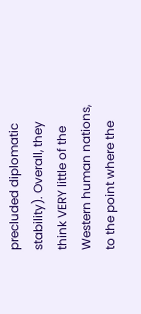precluded diplomatic stability). Overall, they think VERY little of the Western human nations, to the point where the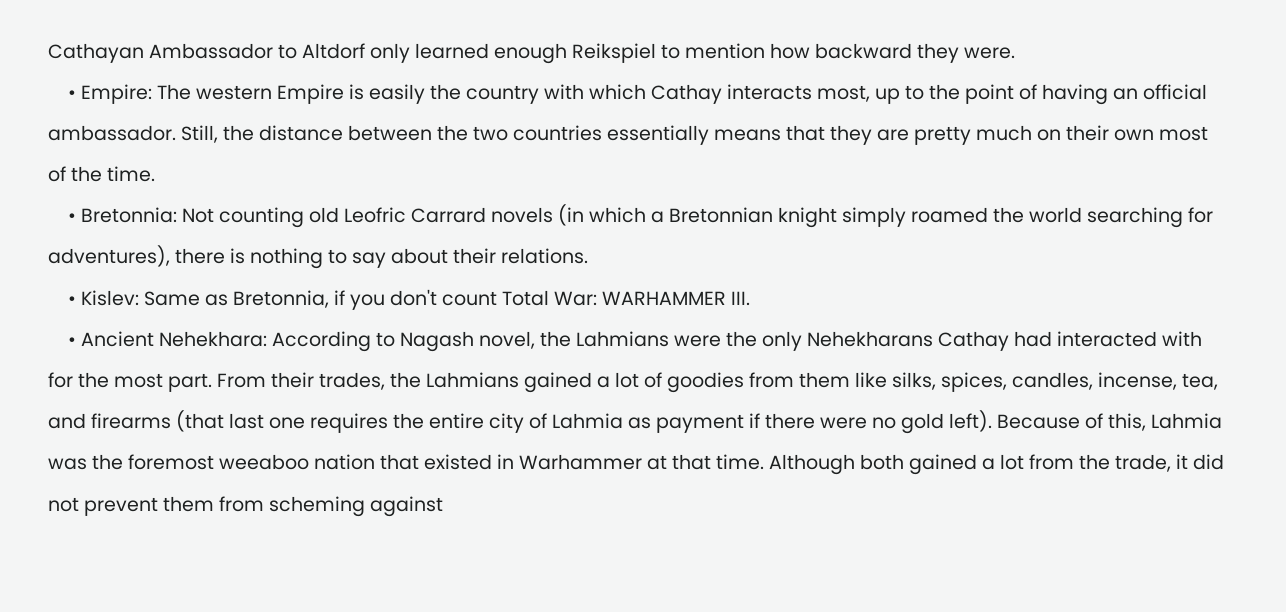Cathayan Ambassador to Altdorf only learned enough Reikspiel to mention how backward they were.
    • Empire: The western Empire is easily the country with which Cathay interacts most, up to the point of having an official ambassador. Still, the distance between the two countries essentially means that they are pretty much on their own most of the time.
    • Bretonnia: Not counting old Leofric Carrard novels (in which a Bretonnian knight simply roamed the world searching for adventures), there is nothing to say about their relations.
    • Kislev: Same as Bretonnia, if you don't count Total War: WARHAMMER III.
    • Ancient Nehekhara: According to Nagash novel, the Lahmians were the only Nehekharans Cathay had interacted with for the most part. From their trades, the Lahmians gained a lot of goodies from them like silks, spices, candles, incense, tea, and firearms (that last one requires the entire city of Lahmia as payment if there were no gold left). Because of this, Lahmia was the foremost weeaboo nation that existed in Warhammer at that time. Although both gained a lot from the trade, it did not prevent them from scheming against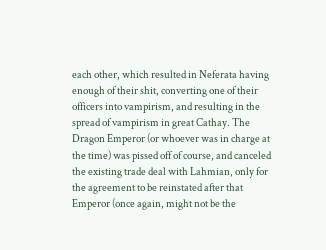each other, which resulted in Neferata having enough of their shit, converting one of their officers into vampirism, and resulting in the spread of vampirism in great Cathay. The Dragon Emperor (or whoever was in charge at the time) was pissed off of course, and canceled the existing trade deal with Lahmian, only for the agreement to be reinstated after that Emperor (once again, might not be the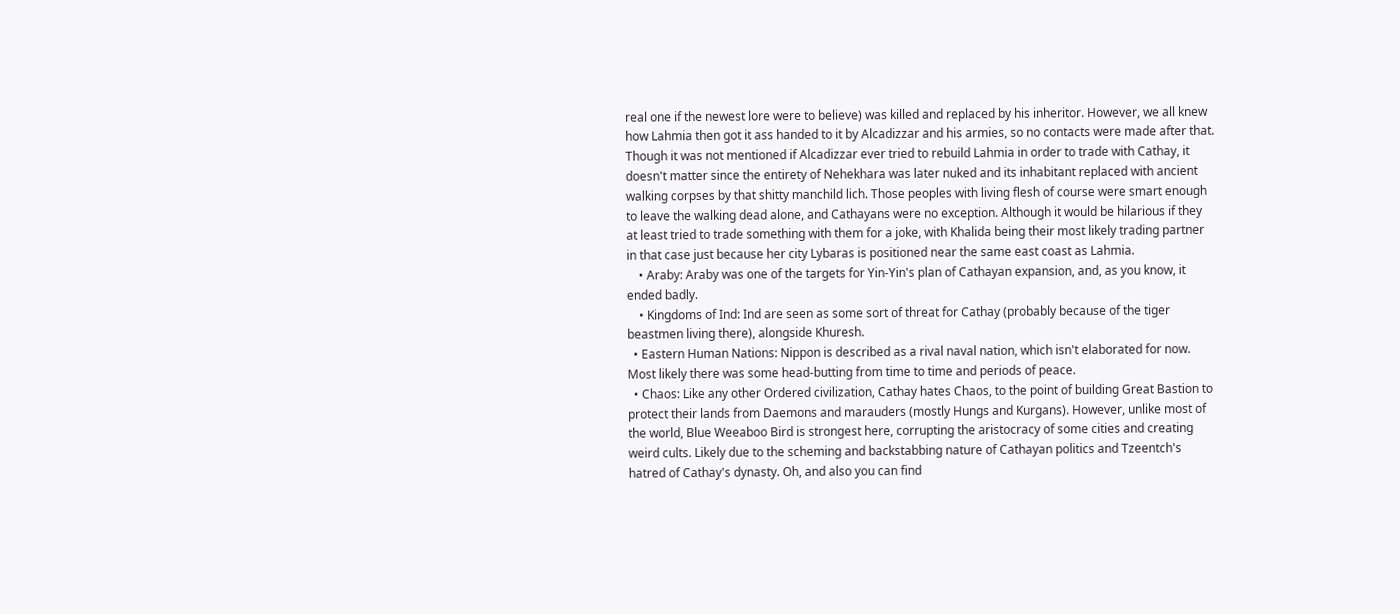real one if the newest lore were to believe) was killed and replaced by his inheritor. However, we all knew how Lahmia then got it ass handed to it by Alcadizzar and his armies, so no contacts were made after that. Though it was not mentioned if Alcadizzar ever tried to rebuild Lahmia in order to trade with Cathay, it doesn't matter since the entirety of Nehekhara was later nuked and its inhabitant replaced with ancient walking corpses by that shitty manchild lich. Those peoples with living flesh of course were smart enough to leave the walking dead alone, and Cathayans were no exception. Although it would be hilarious if they at least tried to trade something with them for a joke, with Khalida being their most likely trading partner in that case just because her city Lybaras is positioned near the same east coast as Lahmia.
    • Araby: Araby was one of the targets for Yin-Yin's plan of Cathayan expansion, and, as you know, it ended badly.
    • Kingdoms of Ind: Ind are seen as some sort of threat for Cathay (probably because of the tiger beastmen living there), alongside Khuresh.
  • Eastern Human Nations: Nippon is described as a rival naval nation, which isn't elaborated for now. Most likely there was some head-butting from time to time and periods of peace.
  • Chaos: Like any other Ordered civilization, Cathay hates Chaos, to the point of building Great Bastion to protect their lands from Daemons and marauders (mostly Hungs and Kurgans). However, unlike most of the world, Blue Weeaboo Bird is strongest here, corrupting the aristocracy of some cities and creating weird cults. Likely due to the scheming and backstabbing nature of Cathayan politics and Tzeentch's hatred of Cathay's dynasty. Oh, and also you can find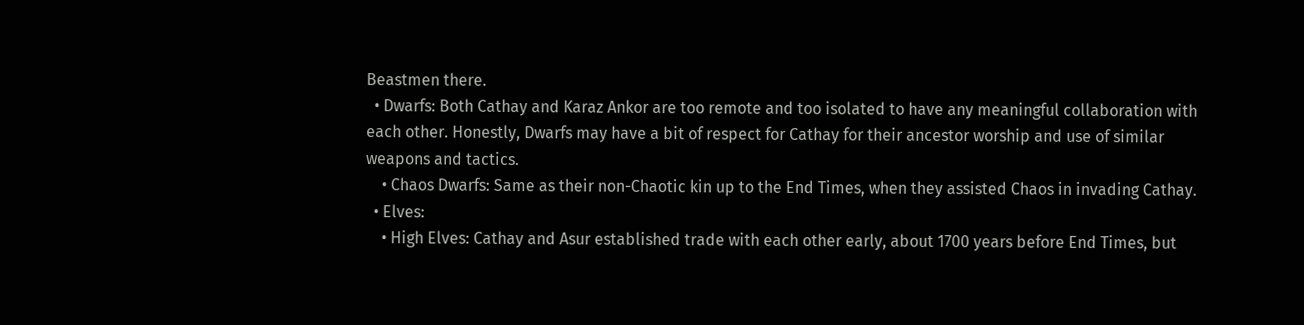Beastmen there.
  • Dwarfs: Both Cathay and Karaz Ankor are too remote and too isolated to have any meaningful collaboration with each other. Honestly, Dwarfs may have a bit of respect for Cathay for their ancestor worship and use of similar weapons and tactics.
    • Chaos Dwarfs: Same as their non-Chaotic kin up to the End Times, when they assisted Chaos in invading Cathay.
  • Elves:
    • High Elves: Cathay and Asur established trade with each other early, about 1700 years before End Times, but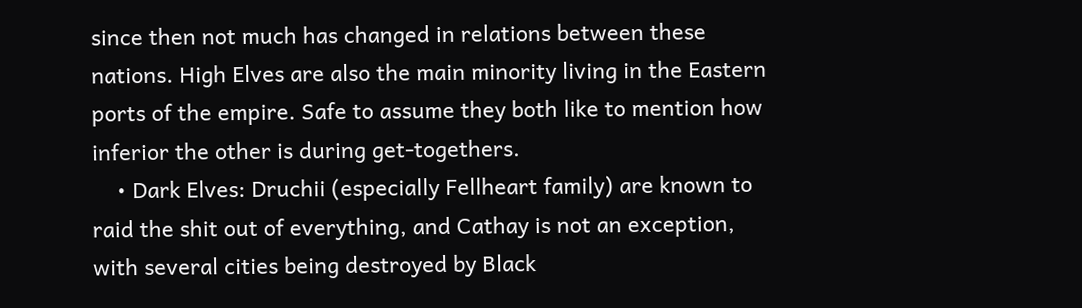since then not much has changed in relations between these nations. High Elves are also the main minority living in the Eastern ports of the empire. Safe to assume they both like to mention how inferior the other is during get-togethers.
    • Dark Elves: Druchii (especially Fellheart family) are known to raid the shit out of everything, and Cathay is not an exception, with several cities being destroyed by Black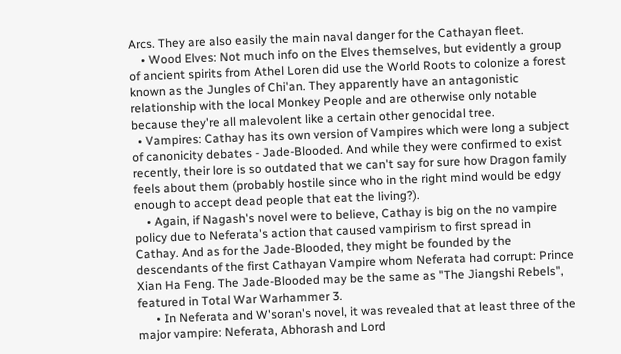Arcs. They are also easily the main naval danger for the Cathayan fleet.
    • Wood Elves: Not much info on the Elves themselves, but evidently a group of ancient spirits from Athel Loren did use the World Roots to colonize a forest known as the Jungles of Chi'an. They apparently have an antagonistic relationship with the local Monkey People and are otherwise only notable because they're all malevolent like a certain other genocidal tree.
  • Vampires: Cathay has its own version of Vampires which were long a subject of canonicity debates - Jade-Blooded. And while they were confirmed to exist recently, their lore is so outdated that we can't say for sure how Dragon family feels about them (probably hostile since who in the right mind would be edgy enough to accept dead people that eat the living?).
    • Again, if Nagash's novel were to believe, Cathay is big on the no vampire policy due to Neferata's action that caused vampirism to first spread in Cathay. And as for the Jade-Blooded, they might be founded by the descendants of the first Cathayan Vampire whom Neferata had corrupt: Prince Xian Ha Feng. The Jade-Blooded may be the same as "The Jiangshi Rebels", featured in Total War Warhammer 3.
      • In Neferata and W'soran's novel, it was revealed that at least three of the major vampire: Neferata, Abhorash and Lord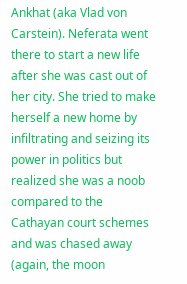Ankhat (aka Vlad von Carstein). Neferata went there to start a new life after she was cast out of her city. She tried to make herself a new home by infiltrating and seizing its power in politics but realized she was a noob compared to the Cathayan court schemes and was chased away (again, the moon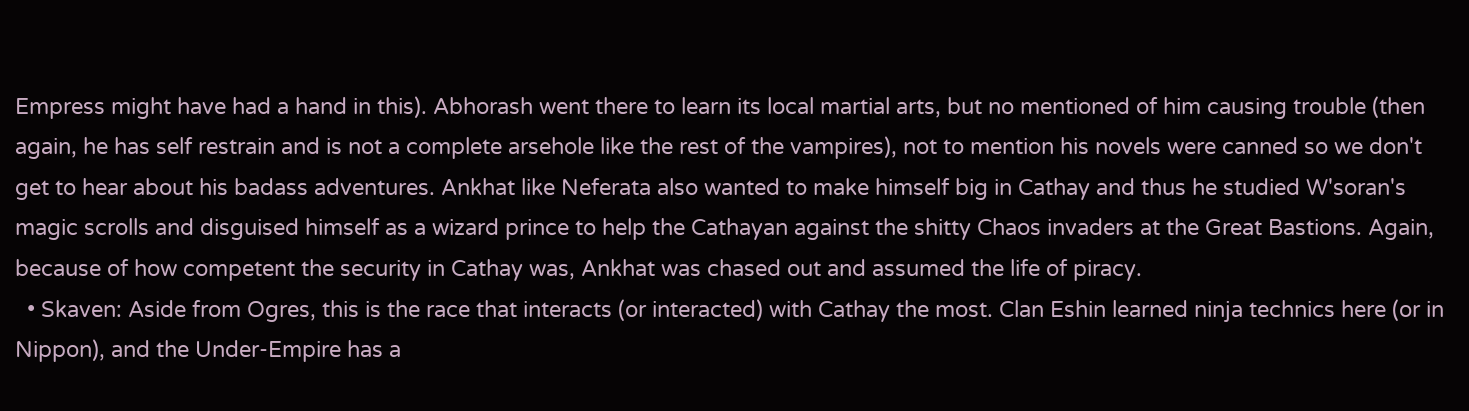Empress might have had a hand in this). Abhorash went there to learn its local martial arts, but no mentioned of him causing trouble (then again, he has self restrain and is not a complete arsehole like the rest of the vampires), not to mention his novels were canned so we don't get to hear about his badass adventures. Ankhat like Neferata also wanted to make himself big in Cathay and thus he studied W'soran's magic scrolls and disguised himself as a wizard prince to help the Cathayan against the shitty Chaos invaders at the Great Bastions. Again, because of how competent the security in Cathay was, Ankhat was chased out and assumed the life of piracy.
  • Skaven: Aside from Ogres, this is the race that interacts (or interacted) with Cathay the most. Clan Eshin learned ninja technics here (or in Nippon), and the Under-Empire has a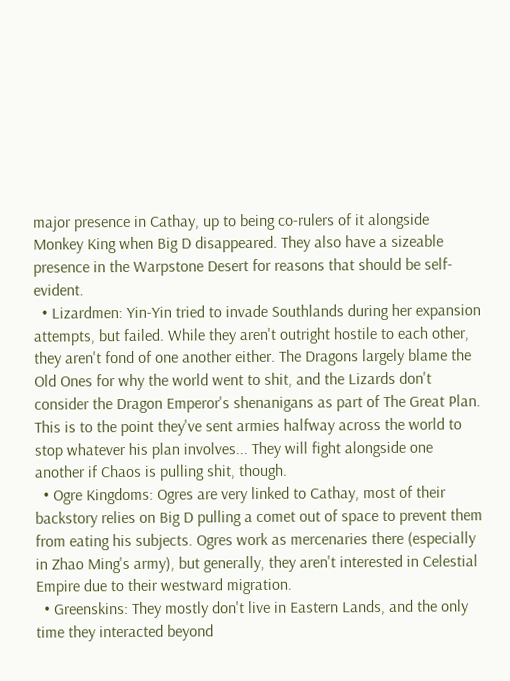major presence in Cathay, up to being co-rulers of it alongside Monkey King when Big D disappeared. They also have a sizeable presence in the Warpstone Desert for reasons that should be self-evident.
  • Lizardmen: Yin-Yin tried to invade Southlands during her expansion attempts, but failed. While they aren't outright hostile to each other, they aren't fond of one another either. The Dragons largely blame the Old Ones for why the world went to shit, and the Lizards don't consider the Dragon Emperor's shenanigans as part of The Great Plan. This is to the point they've sent armies halfway across the world to stop whatever his plan involves... They will fight alongside one another if Chaos is pulling shit, though.
  • Ogre Kingdoms: Ogres are very linked to Cathay, most of their backstory relies on Big D pulling a comet out of space to prevent them from eating his subjects. Ogres work as mercenaries there (especially in Zhao Ming's army), but generally, they aren't interested in Celestial Empire due to their westward migration.
  • Greenskins: They mostly don't live in Eastern Lands, and the only time they interacted beyond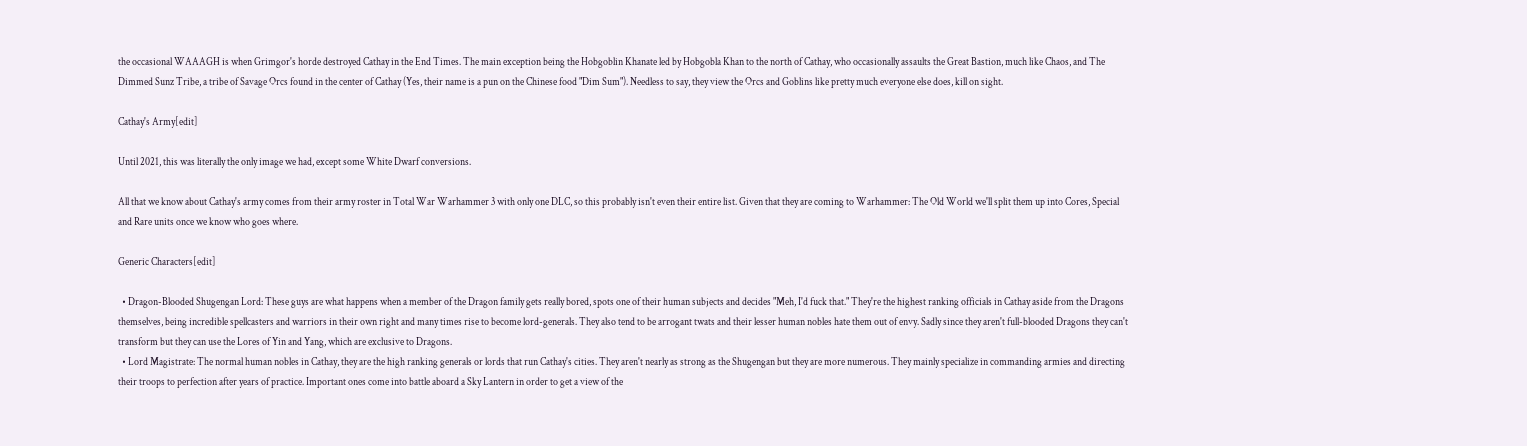the occasional WAAAGH is when Grimgor's horde destroyed Cathay in the End Times. The main exception being the Hobgoblin Khanate led by Hobgobla Khan to the north of Cathay, who occasionally assaults the Great Bastion, much like Chaos, and The Dimmed Sunz Tribe, a tribe of Savage Orcs found in the center of Cathay (Yes, their name is a pun on the Chinese food "Dim Sum"). Needless to say, they view the Orcs and Goblins like pretty much everyone else does, kill on sight.

Cathay's Army[edit]

Until 2021, this was literally the only image we had, except some White Dwarf conversions.

All that we know about Cathay's army comes from their army roster in Total War Warhammer 3 with only one DLC, so this probably isn't even their entire list. Given that they are coming to Warhammer: The Old World we'll split them up into Cores, Special and Rare units once we know who goes where.

Generic Characters[edit]

  • Dragon-Blooded Shugengan Lord: These guys are what happens when a member of the Dragon family gets really bored, spots one of their human subjects and decides "Meh, I'd fuck that." They're the highest ranking officials in Cathay aside from the Dragons themselves, being incredible spellcasters and warriors in their own right and many times rise to become lord-generals. They also tend to be arrogant twats and their lesser human nobles hate them out of envy. Sadly since they aren't full-blooded Dragons they can't transform but they can use the Lores of Yin and Yang, which are exclusive to Dragons.
  • Lord Magistrate: The normal human nobles in Cathay, they are the high ranking generals or lords that run Cathay's cities. They aren't nearly as strong as the Shugengan but they are more numerous. They mainly specialize in commanding armies and directing their troops to perfection after years of practice. Important ones come into battle aboard a Sky Lantern in order to get a view of the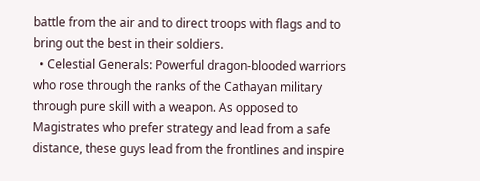battle from the air and to direct troops with flags and to bring out the best in their soldiers.
  • Celestial Generals: Powerful dragon-blooded warriors who rose through the ranks of the Cathayan military through pure skill with a weapon. As opposed to Magistrates who prefer strategy and lead from a safe distance, these guys lead from the frontlines and inspire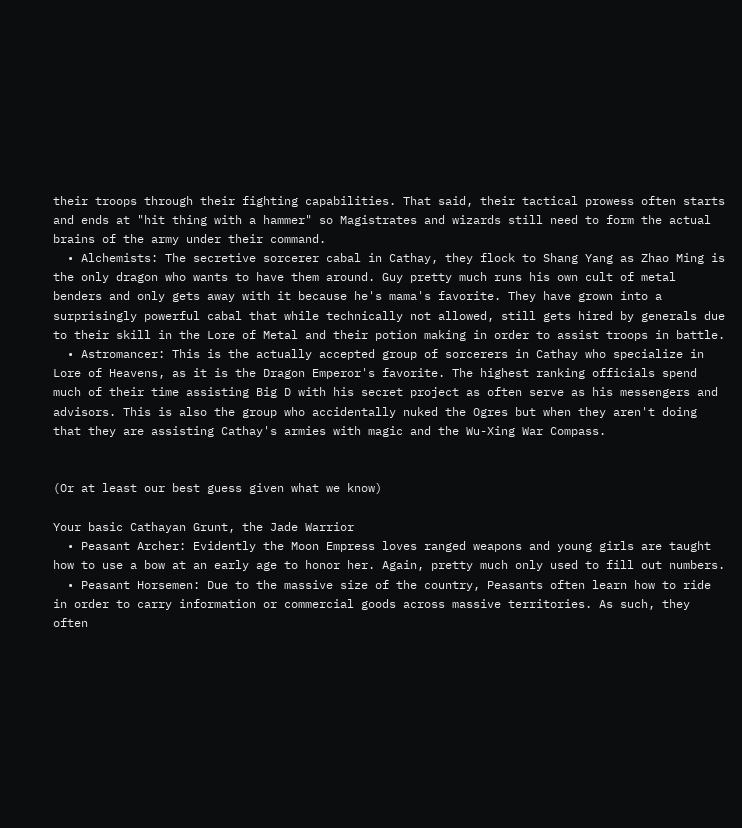their troops through their fighting capabilities. That said, their tactical prowess often starts and ends at "hit thing with a hammer" so Magistrates and wizards still need to form the actual brains of the army under their command.
  • Alchemists: The secretive sorcerer cabal in Cathay, they flock to Shang Yang as Zhao Ming is the only dragon who wants to have them around. Guy pretty much runs his own cult of metal benders and only gets away with it because he's mama's favorite. They have grown into a surprisingly powerful cabal that while technically not allowed, still gets hired by generals due to their skill in the Lore of Metal and their potion making in order to assist troops in battle.
  • Astromancer: This is the actually accepted group of sorcerers in Cathay who specialize in Lore of Heavens, as it is the Dragon Emperor's favorite. The highest ranking officials spend much of their time assisting Big D with his secret project as often serve as his messengers and advisors. This is also the group who accidentally nuked the Ogres but when they aren't doing that they are assisting Cathay's armies with magic and the Wu-Xing War Compass.


(Or at least our best guess given what we know)

Your basic Cathayan Grunt, the Jade Warrior
  • Peasant Archer: Evidently the Moon Empress loves ranged weapons and young girls are taught how to use a bow at an early age to honor her. Again, pretty much only used to fill out numbers.
  • Peasant Horsemen: Due to the massive size of the country, Peasants often learn how to ride in order to carry information or commercial goods across massive territories. As such, they often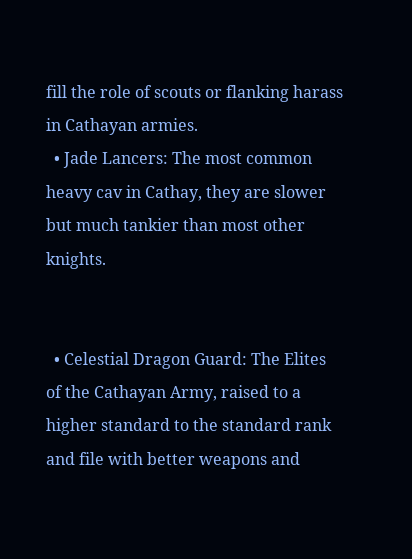fill the role of scouts or flanking harass in Cathayan armies.
  • Jade Lancers: The most common heavy cav in Cathay, they are slower but much tankier than most other knights.


  • Celestial Dragon Guard: The Elites of the Cathayan Army, raised to a higher standard to the standard rank and file with better weapons and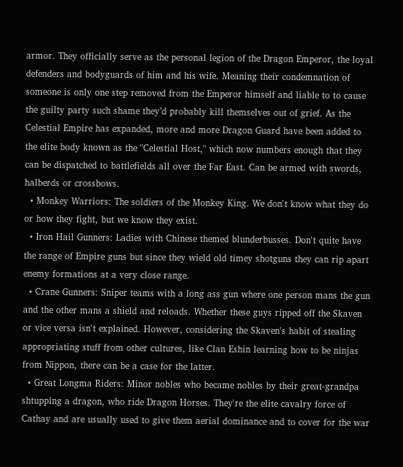armor. They officially serve as the personal legion of the Dragon Emperor, the loyal defenders and bodyguards of him and his wife. Meaning their condemnation of someone is only one step removed from the Emperor himself and liable to to cause the guilty party such shame they’d probably kill themselves out of grief. As the Celestial Empire has expanded, more and more Dragon Guard have been added to the elite body known as the "Celestial Host," which now numbers enough that they can be dispatched to battlefields all over the Far East. Can be armed with swords, halberds or crossbows.
  • Monkey Warriors: The soldiers of the Monkey King. We don't know what they do or how they fight, but we know they exist.
  • Iron Hail Gunners: Ladies with Chinese themed blunderbusses. Don't quite have the range of Empire guns but since they wield old timey shotguns they can rip apart enemy formations at a very close range.
  • Crane Gunners: Sniper teams with a long ass gun where one person mans the gun and the other mans a shield and reloads. Whether these guys ripped off the Skaven or vice versa isn't explained. However, considering the Skaven's habit of stealing appropriating stuff from other cultures, like Clan Eshin learning how to be ninjas from Nippon, there can be a case for the latter.
  • Great Longma Riders: Minor nobles who became nobles by their great-grandpa shtupping a dragon, who ride Dragon Horses. They're the elite cavalry force of Cathay and are usually used to give them aerial dominance and to cover for the war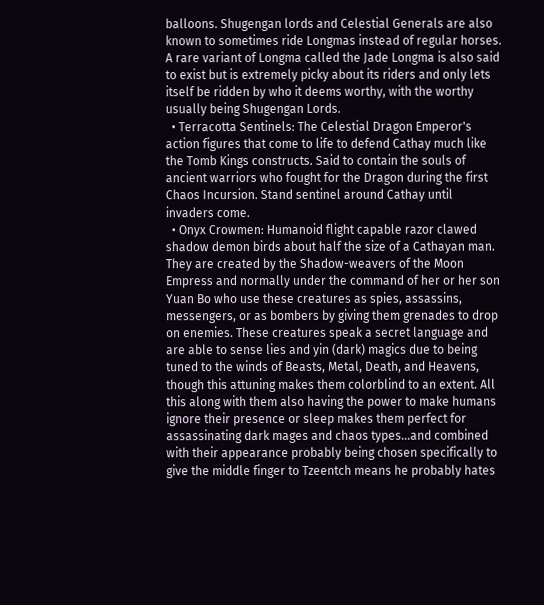balloons. Shugengan lords and Celestial Generals are also known to sometimes ride Longmas instead of regular horses. A rare variant of Longma called the Jade Longma is also said to exist but is extremely picky about its riders and only lets itself be ridden by who it deems worthy, with the worthy usually being Shugengan Lords.
  • Terracotta Sentinels: The Celestial Dragon Emperor's action figures that come to life to defend Cathay much like the Tomb Kings constructs. Said to contain the souls of ancient warriors who fought for the Dragon during the first Chaos Incursion. Stand sentinel around Cathay until invaders come.
  • Onyx Crowmen: Humanoid flight capable razor clawed shadow demon birds about half the size of a Cathayan man. They are created by the Shadow-weavers of the Moon Empress and normally under the command of her or her son Yuan Bo who use these creatures as spies, assassins, messengers, or as bombers by giving them grenades to drop on enemies. These creatures speak a secret language and are able to sense lies and yin (dark) magics due to being tuned to the winds of Beasts, Metal, Death, and Heavens, though this attuning makes them colorblind to an extent. All this along with them also having the power to make humans ignore their presence or sleep makes them perfect for assassinating dark mages and chaos types…and combined with their appearance probably being chosen specifically to give the middle finger to Tzeentch means he probably hates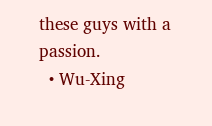these guys with a passion.
  • Wu-Xing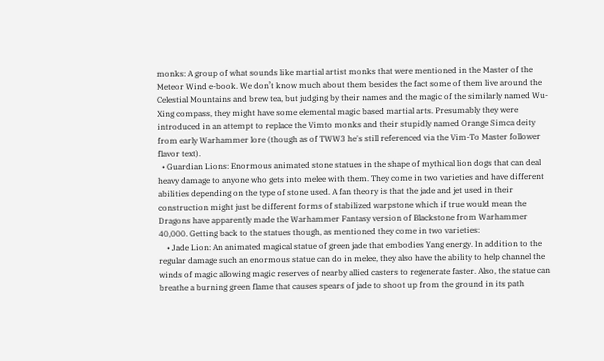monks: A group of what sounds like martial artist monks that were mentioned in the Master of the Meteor Wind e-book. We don’t know much about them besides the fact some of them live around the Celestial Mountains and brew tea, but judging by their names and the magic of the similarly named Wu-Xing compass, they might have some elemental magic based martial arts. Presumably they were introduced in an attempt to replace the Vimto monks and their stupidly named Orange Simca deity from early Warhammer lore (though as of TWW3 he's still referenced via the Vim-To Master follower flavor text).
  • Guardian Lions: Enormous animated stone statues in the shape of mythical lion dogs that can deal heavy damage to anyone who gets into melee with them. They come in two varieties and have different abilities depending on the type of stone used. A fan theory is that the jade and jet used in their construction might just be different forms of stabilized warpstone which if true would mean the Dragons have apparently made the Warhammer Fantasy version of Blackstone from Warhammer 40,000. Getting back to the statues though, as mentioned they come in two varieties:
    • Jade Lion: An animated magical statue of green jade that embodies Yang energy. In addition to the regular damage such an enormous statue can do in melee, they also have the ability to help channel the winds of magic allowing magic reserves of nearby allied casters to regenerate faster. Also, the statue can breathe a burning green flame that causes spears of jade to shoot up from the ground in its path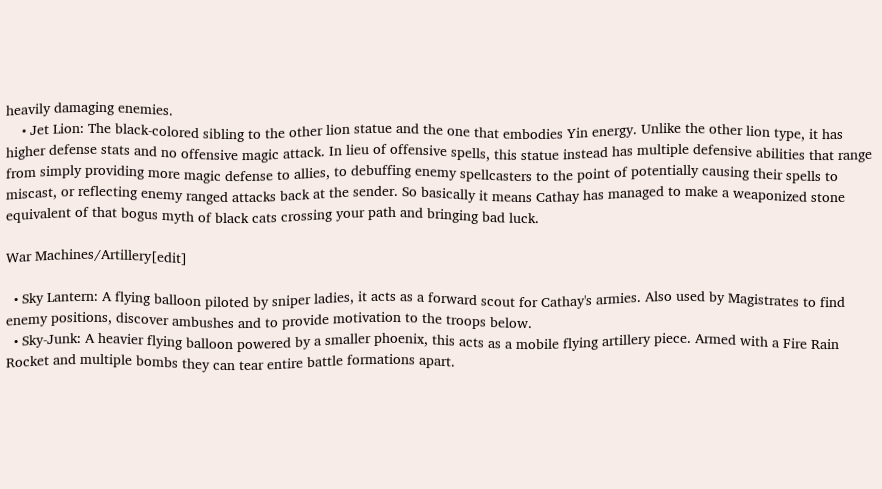heavily damaging enemies.
    • Jet Lion: The black-colored sibling to the other lion statue and the one that embodies Yin energy. Unlike the other lion type, it has higher defense stats and no offensive magic attack. In lieu of offensive spells, this statue instead has multiple defensive abilities that range from simply providing more magic defense to allies, to debuffing enemy spellcasters to the point of potentially causing their spells to miscast, or reflecting enemy ranged attacks back at the sender. So basically it means Cathay has managed to make a weaponized stone equivalent of that bogus myth of black cats crossing your path and bringing bad luck.

War Machines/Artillery[edit]

  • Sky Lantern: A flying balloon piloted by sniper ladies, it acts as a forward scout for Cathay's armies. Also used by Magistrates to find enemy positions, discover ambushes and to provide motivation to the troops below.
  • Sky-Junk: A heavier flying balloon powered by a smaller phoenix, this acts as a mobile flying artillery piece. Armed with a Fire Rain Rocket and multiple bombs they can tear entire battle formations apart.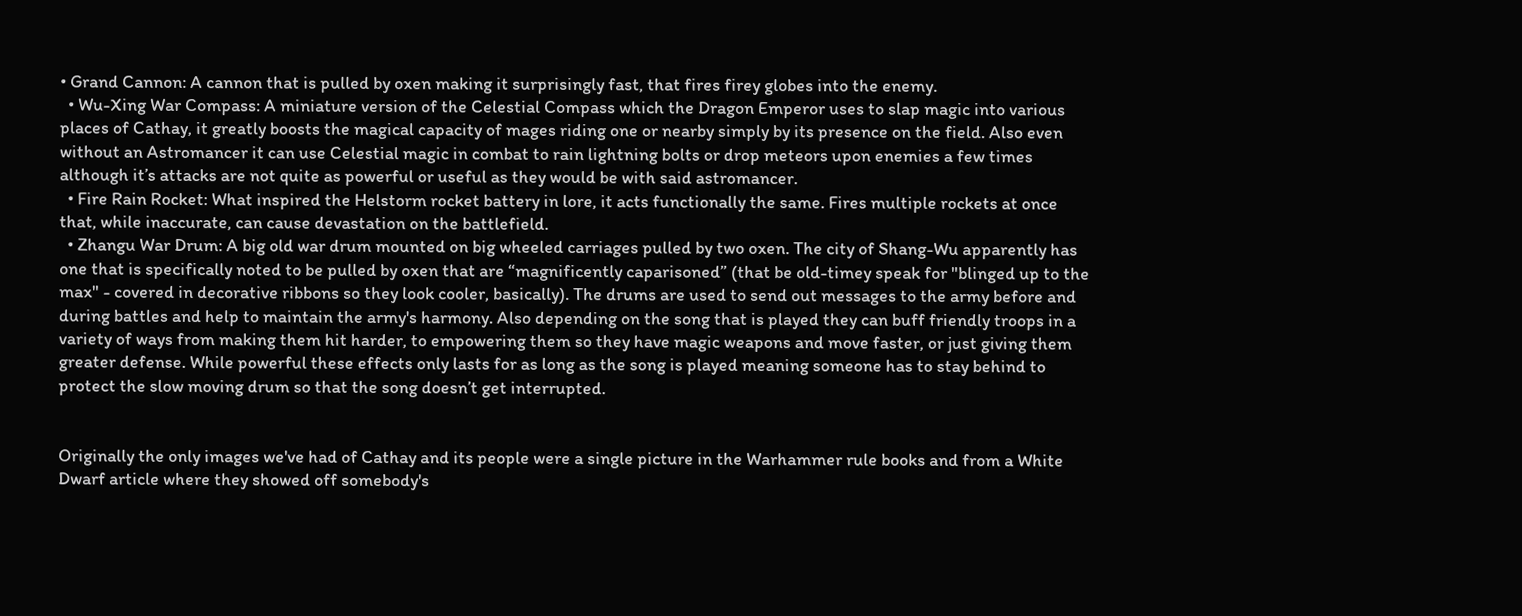• Grand Cannon: A cannon that is pulled by oxen making it surprisingly fast, that fires firey globes into the enemy.
  • Wu-Xing War Compass: A miniature version of the Celestial Compass which the Dragon Emperor uses to slap magic into various places of Cathay, it greatly boosts the magical capacity of mages riding one or nearby simply by its presence on the field. Also even without an Astromancer it can use Celestial magic in combat to rain lightning bolts or drop meteors upon enemies a few times although it’s attacks are not quite as powerful or useful as they would be with said astromancer.
  • Fire Rain Rocket: What inspired the Helstorm rocket battery in lore, it acts functionally the same. Fires multiple rockets at once that, while inaccurate, can cause devastation on the battlefield.
  • Zhangu War Drum: A big old war drum mounted on big wheeled carriages pulled by two oxen. The city of Shang-Wu apparently has one that is specifically noted to be pulled by oxen that are “magnificently caparisoned” (that be old-timey speak for "blinged up to the max" - covered in decorative ribbons so they look cooler, basically). The drums are used to send out messages to the army before and during battles and help to maintain the army's harmony. Also depending on the song that is played they can buff friendly troops in a variety of ways from making them hit harder, to empowering them so they have magic weapons and move faster, or just giving them greater defense. While powerful these effects only lasts for as long as the song is played meaning someone has to stay behind to protect the slow moving drum so that the song doesn’t get interrupted.


Originally the only images we've had of Cathay and its people were a single picture in the Warhammer rule books and from a White Dwarf article where they showed off somebody's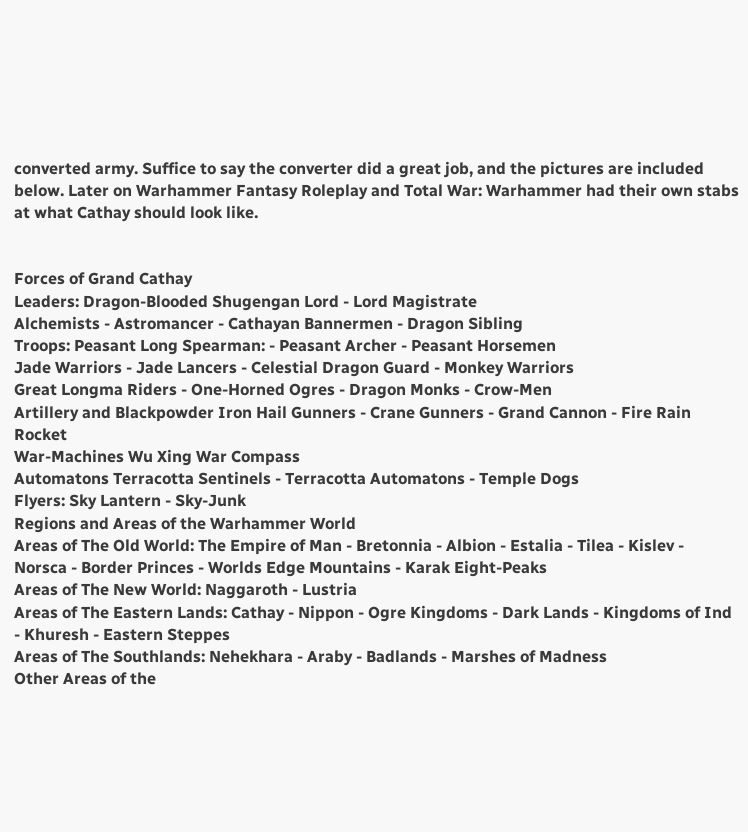converted army. Suffice to say the converter did a great job, and the pictures are included below. Later on Warhammer Fantasy Roleplay and Total War: Warhammer had their own stabs at what Cathay should look like.


Forces of Grand Cathay
Leaders: Dragon-Blooded Shugengan Lord - Lord Magistrate
Alchemists - Astromancer - Cathayan Bannermen - Dragon Sibling
Troops: Peasant Long Spearman: - Peasant Archer - Peasant Horsemen
Jade Warriors - Jade Lancers - Celestial Dragon Guard - Monkey Warriors
Great Longma Riders - One-Horned Ogres - Dragon Monks - Crow-Men
Artillery and Blackpowder Iron Hail Gunners - Crane Gunners - Grand Cannon - Fire Rain Rocket
War-Machines Wu Xing War Compass
Automatons Terracotta Sentinels - Terracotta Automatons - Temple Dogs
Flyers: Sky Lantern - Sky-Junk
Regions and Areas of the Warhammer World
Areas of The Old World: The Empire of Man - Bretonnia - Albion - Estalia - Tilea - Kislev - Norsca - Border Princes - Worlds Edge Mountains - Karak Eight-Peaks
Areas of The New World: Naggaroth - Lustria
Areas of The Eastern Lands: Cathay - Nippon - Ogre Kingdoms - Dark Lands - Kingdoms of Ind - Khuresh - Eastern Steppes
Areas of The Southlands: Nehekhara - Araby - Badlands - Marshes of Madness
Other Areas of the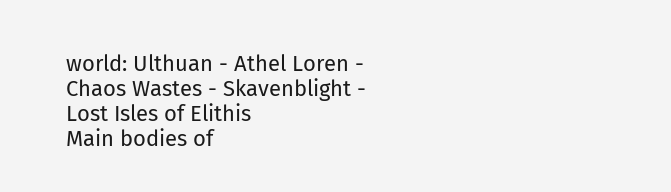world: Ulthuan - Athel Loren - Chaos Wastes - Skavenblight - Lost Isles of Elithis
Main bodies of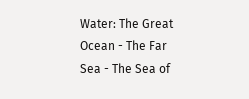Water: The Great Ocean - The Far Sea - The Sea of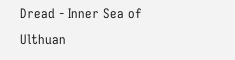Dread - Inner Sea of Ulthuan